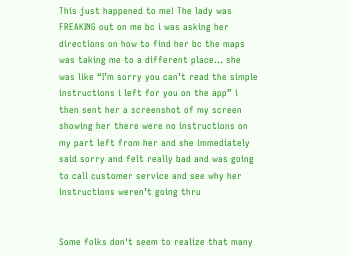This just happened to me! The lady was FREAKING out on me bc i was asking her directions on how to find her bc the maps was taking me to a different place… she was like “I’m sorry you can’t read the simple instructions i left for you on the app” i then sent her a screenshot of my screen showing her there were no instructions on my part left from her and she immediately said sorry and felt really bad and was going to call customer service and see why her instructions weren’t going thru


Some folks don't seem to realize that many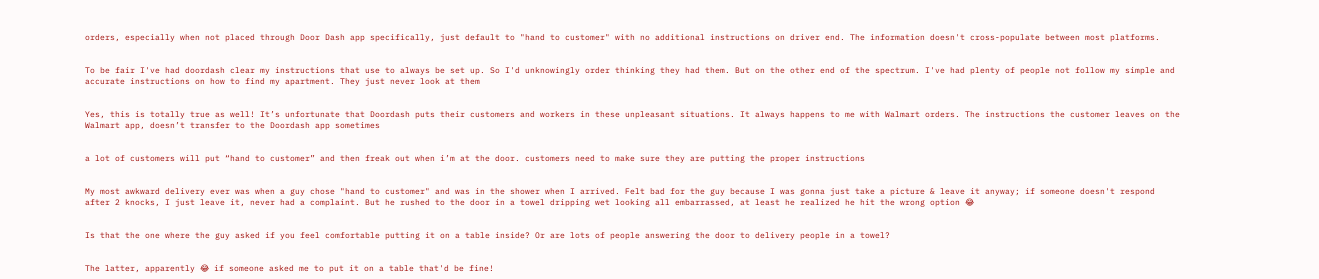orders, especially when not placed through Door Dash app specifically, just default to "hand to customer" with no additional instructions on driver end. The information doesn't cross-populate between most platforms.


To be fair I've had doordash clear my instructions that use to always be set up. So I'd unknowingly order thinking they had them. But on the other end of the spectrum. I've had plenty of people not follow my simple and accurate instructions on how to find my apartment. They just never look at them


Yes, this is totally true as well! It’s unfortunate that Doordash puts their customers and workers in these unpleasant situations. It always happens to me with Walmart orders. The instructions the customer leaves on the Walmart app, doesn’t transfer to the Doordash app sometimes


a lot of customers will put “hand to customer” and then freak out when i’m at the door. customers need to make sure they are putting the proper instructions


My most awkward delivery ever was when a guy chose "hand to customer" and was in the shower when I arrived. Felt bad for the guy because I was gonna just take a picture & leave it anyway; if someone doesn't respond after 2 knocks, I just leave it, never had a complaint. But he rushed to the door in a towel dripping wet looking all embarrassed, at least he realized he hit the wrong option 😂


Is that the one where the guy asked if you feel comfortable putting it on a table inside? Or are lots of people answering the door to delivery people in a towel?


The latter, apparently 😂 if someone asked me to put it on a table that'd be fine!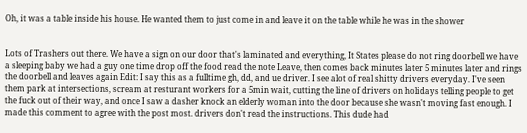Oh, it was a table inside his house. He wanted them to just come in and leave it on the table while he was in the shower


Lots of Trashers out there. We have a sign on our door that's laminated and everything, It States please do not ring doorbell we have a sleeping baby we had a guy one time drop off the food read the note Leave, then comes back minutes later 5 minutes later and rings the doorbell and leaves again Edit: I say this as a fulltime gh, dd, and ue driver. I see alot of real shitty drivers everyday. I've seen them park at intersections, scream at resturant workers for a 5min wait, cutting the line of drivers on holidays telling people to get the fuck out of their way, and once I saw a dasher knock an elderly woman into the door because she wasn't moving fast enough. I made this comment to agree with the post most. drivers don't read the instructions. This dude had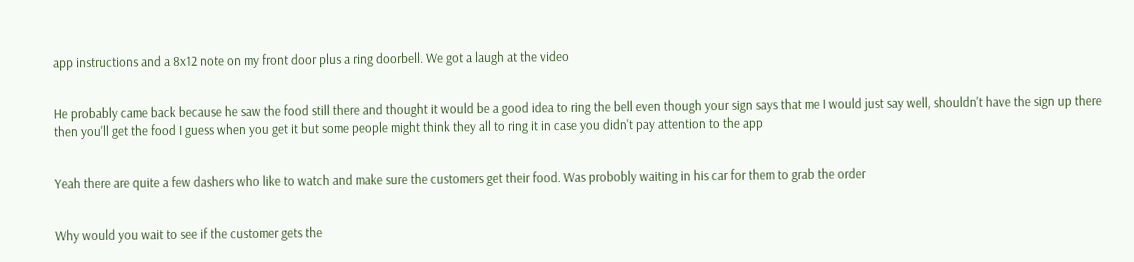app instructions and a 8x12 note on my front door plus a ring doorbell. We got a laugh at the video


He probably came back because he saw the food still there and thought it would be a good idea to ring the bell even though your sign says that me I would just say well, shouldn't have the sign up there then you'll get the food I guess when you get it but some people might think they all to ring it in case you didn't pay attention to the app


Yeah there are quite a few dashers who like to watch and make sure the customers get their food. Was probobly waiting in his car for them to grab the order


Why would you wait to see if the customer gets the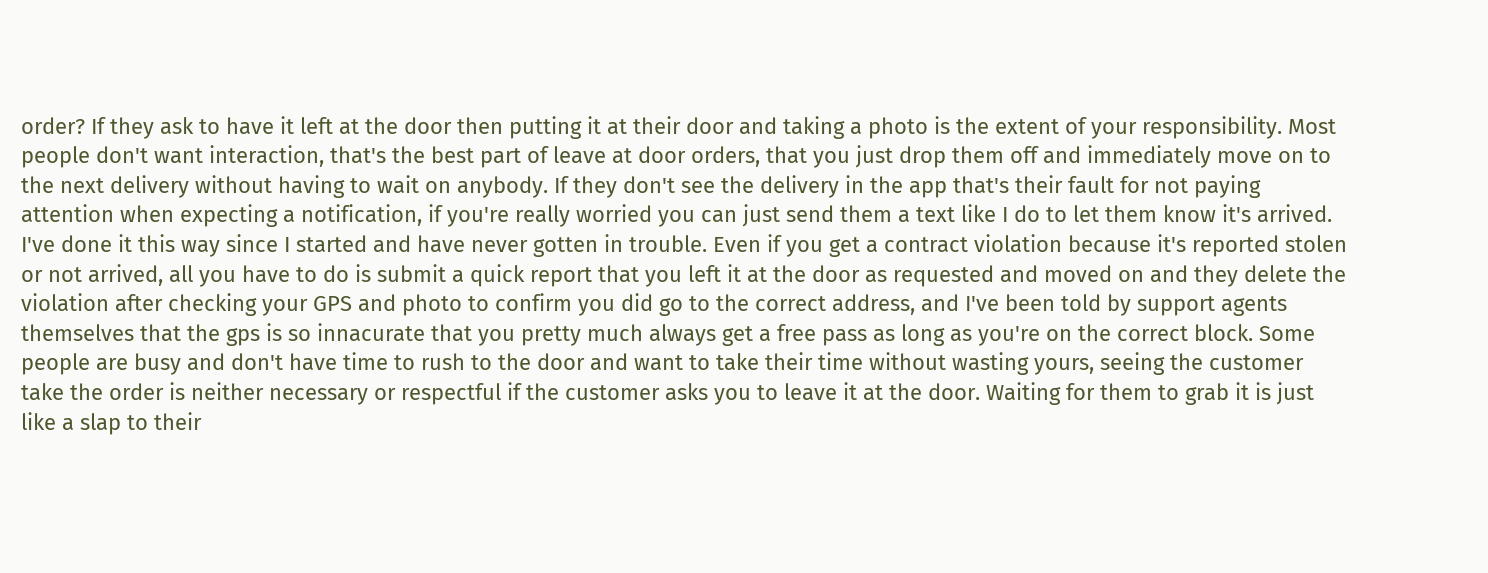order? If they ask to have it left at the door then putting it at their door and taking a photo is the extent of your responsibility. Most people don't want interaction, that's the best part of leave at door orders, that you just drop them off and immediately move on to the next delivery without having to wait on anybody. If they don't see the delivery in the app that's their fault for not paying attention when expecting a notification, if you're really worried you can just send them a text like I do to let them know it's arrived. I've done it this way since I started and have never gotten in trouble. Even if you get a contract violation because it's reported stolen or not arrived, all you have to do is submit a quick report that you left it at the door as requested and moved on and they delete the violation after checking your GPS and photo to confirm you did go to the correct address, and I've been told by support agents themselves that the gps is so innacurate that you pretty much always get a free pass as long as you're on the correct block. Some people are busy and don't have time to rush to the door and want to take their time without wasting yours, seeing the customer take the order is neither necessary or respectful if the customer asks you to leave it at the door. Waiting for them to grab it is just like a slap to their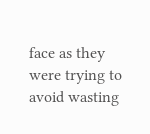face as they were trying to avoid wasting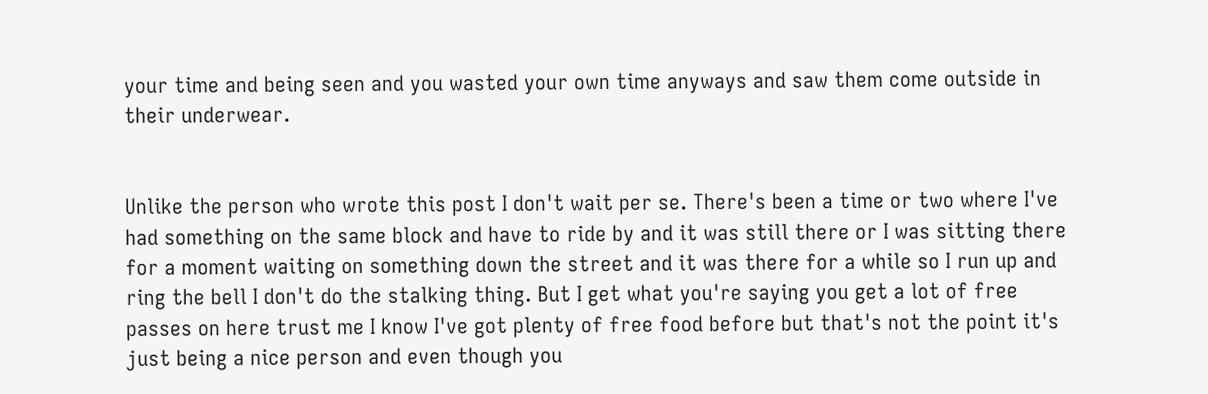your time and being seen and you wasted your own time anyways and saw them come outside in their underwear.


Unlike the person who wrote this post I don't wait per se. There's been a time or two where I've had something on the same block and have to ride by and it was still there or I was sitting there for a moment waiting on something down the street and it was there for a while so I run up and ring the bell I don't do the stalking thing. But I get what you're saying you get a lot of free passes on here trust me I know I've got plenty of free food before but that's not the point it's just being a nice person and even though you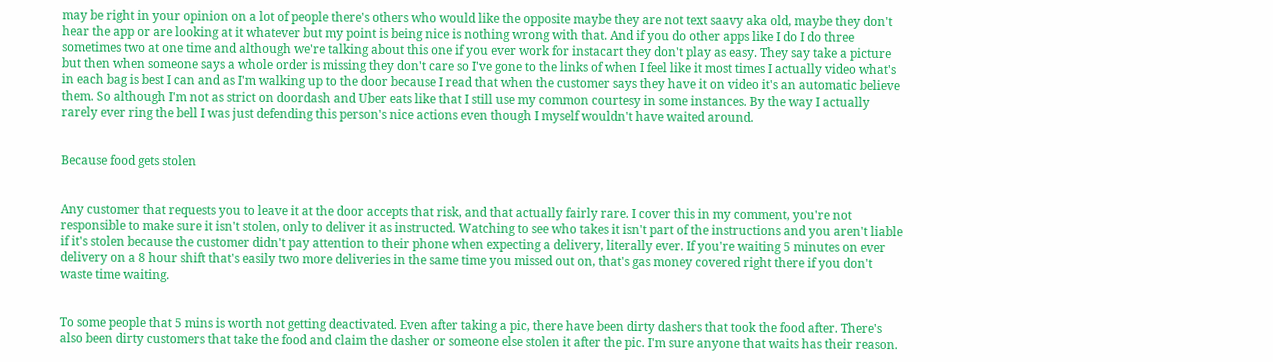may be right in your opinion on a lot of people there's others who would like the opposite maybe they are not text saavy aka old, maybe they don't hear the app or are looking at it whatever but my point is being nice is nothing wrong with that. And if you do other apps like I do I do three sometimes two at one time and although we're talking about this one if you ever work for instacart they don't play as easy. They say take a picture but then when someone says a whole order is missing they don't care so I've gone to the links of when I feel like it most times I actually video what's in each bag is best I can and as I'm walking up to the door because I read that when the customer says they have it on video it's an automatic believe them. So although I'm not as strict on doordash and Uber eats like that I still use my common courtesy in some instances. By the way I actually rarely ever ring the bell I was just defending this person's nice actions even though I myself wouldn't have waited around.


Because food gets stolen


Any customer that requests you to leave it at the door accepts that risk, and that actually fairly rare. I cover this in my comment, you're not responsible to make sure it isn't stolen, only to deliver it as instructed. Watching to see who takes it isn't part of the instructions and you aren't liable if it's stolen because the customer didn't pay attention to their phone when expecting a delivery, literally ever. If you're waiting 5 minutes on ever delivery on a 8 hour shift that's easily two more deliveries in the same time you missed out on, that's gas money covered right there if you don't waste time waiting.


To some people that 5 mins is worth not getting deactivated. Even after taking a pic, there have been dirty dashers that took the food after. There's also been dirty customers that take the food and claim the dasher or someone else stolen it after the pic. I'm sure anyone that waits has their reason.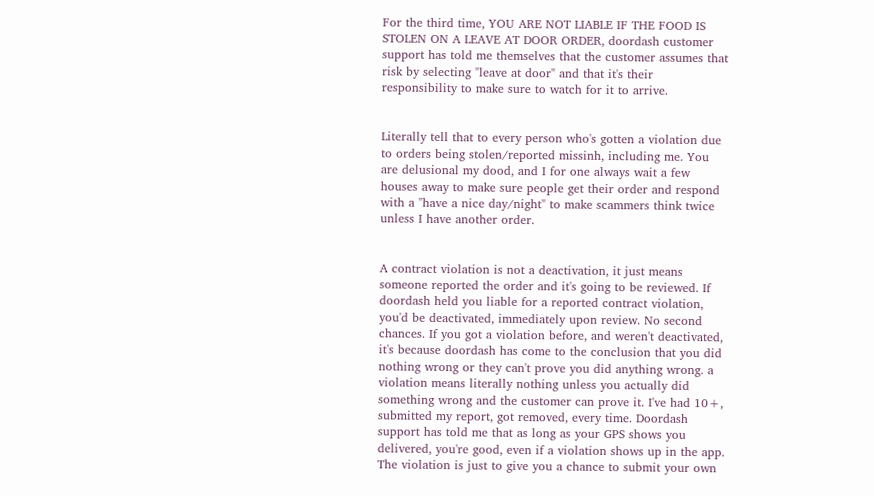For the third time, YOU ARE NOT LIABLE IF THE FOOD IS STOLEN ON A LEAVE AT DOOR ORDER, doordash customer support has told me themselves that the customer assumes that risk by selecting "leave at door" and that it's their responsibility to make sure to watch for it to arrive.


Literally tell that to every person who's gotten a violation due to orders being stolen/reported missinh, including me. You are delusional my dood, and I for one always wait a few houses away to make sure people get their order and respond with a "have a nice day/night" to make scammers think twice unless I have another order.


A contract violation is not a deactivation, it just means someone reported the order and it's going to be reviewed. If doordash held you liable for a reported contract violation, you'd be deactivated, immediately upon review. No second chances. If you got a violation before, and weren't deactivated, it's because doordash has come to the conclusion that you did nothing wrong or they can't prove you did anything wrong. a violation means literally nothing unless you actually did something wrong and the customer can prove it. I've had 10+, submitted my report, got removed, every time. Doordash support has told me that as long as your GPS shows you delivered, you're good, even if a violation shows up in the app. The violation is just to give you a chance to submit your own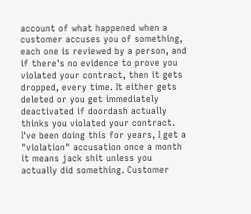account of what happened when a customer accuses you of something, each one is reviewed by a person, and if there's no evidence to prove you violated your contract, then it gets dropped, every time. It either gets deleted or you get immediately deactivated if doordash actually thinks you violated your contract. I've been doing this for years, I get a "violation" accusation once a month it means jack shit unless you actually did something. Customer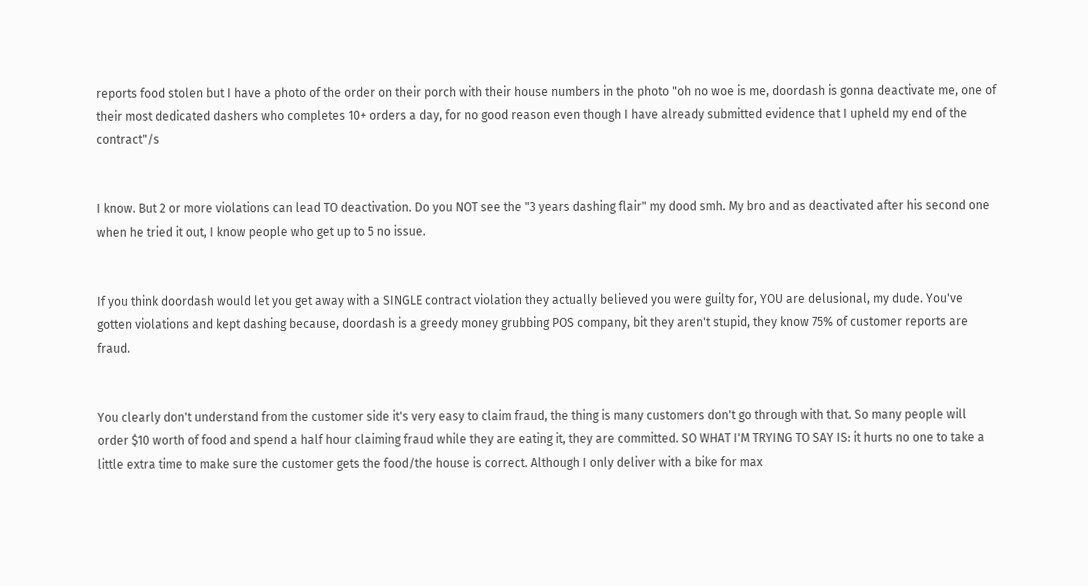reports food stolen but I have a photo of the order on their porch with their house numbers in the photo "oh no woe is me, doordash is gonna deactivate me, one of their most dedicated dashers who completes 10+ orders a day, for no good reason even though I have already submitted evidence that I upheld my end of the contract"/s


I know. But 2 or more violations can lead TO deactivation. Do you NOT see the "3 years dashing flair" my dood smh. My bro and as deactivated after his second one when he tried it out, I know people who get up to 5 no issue.


If you think doordash would let you get away with a SINGLE contract violation they actually believed you were guilty for, YOU are delusional, my dude. You've gotten violations and kept dashing because, doordash is a greedy money grubbing POS company, bit they aren't stupid, they know 75% of customer reports are fraud.


You clearly don't understand from the customer side it's very easy to claim fraud, the thing is many customers don't go through with that. So many people will order $10 worth of food and spend a half hour claiming fraud while they are eating it, they are committed. SO WHAT I'M TRYING TO SAY IS: it hurts no one to take a little extra time to make sure the customer gets the food/the house is correct. Although I only deliver with a bike for max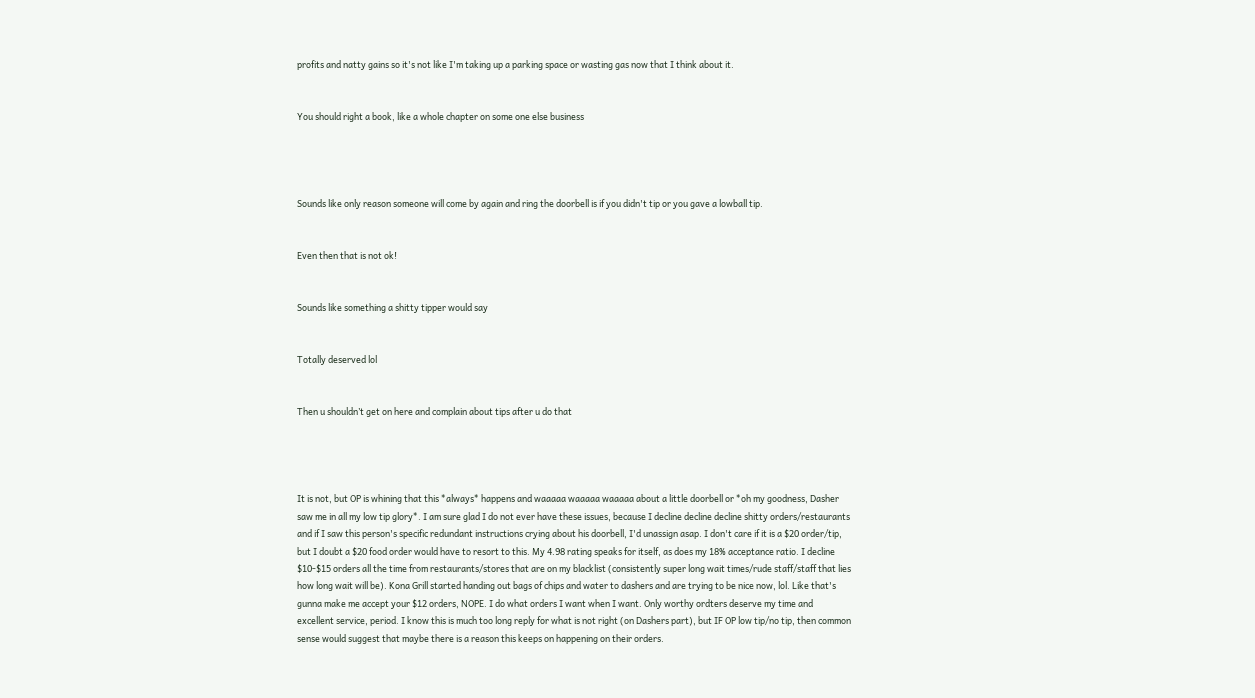profits and natty gains so it's not like I'm taking up a parking space or wasting gas now that I think about it.


You should right a book, like a whole chapter on some one else business




Sounds like only reason someone will come by again and ring the doorbell is if you didn't tip or you gave a lowball tip.


Even then that is not ok!


Sounds like something a shitty tipper would say


Totally deserved lol


Then u shouldn’t get on here and complain about tips after u do that




It is not, but OP is whining that this *always* happens and waaaaa waaaaa waaaaa about a little doorbell or *oh my goodness, Dasher saw me in all my low tip glory*. I am sure glad I do not ever have these issues, because I decline decline decline shitty orders/restaurants and if I saw this person's specific redundant instructions crying about his doorbell, I'd unassign asap. I don't care if it is a $20 order/tip, but I doubt a $20 food order would have to resort to this. My 4.98 rating speaks for itself, as does my 18% acceptance ratio. I decline $10-$15 orders all the time from restaurants/stores that are on my blacklist (consistently super long wait times/rude staff/staff that lies how long wait will be). Kona Grill started handing out bags of chips and water to dashers and are trying to be nice now, lol. Like that's gunna make me accept your $12 orders, NOPE. I do what orders I want when I want. Only worthy ordters deserve my time and excellent service, period. I know this is much too long reply for what is not right (on Dashers part), but IF OP low tip/no tip, then common sense would suggest that maybe there is a reason this keeps on happening on their orders.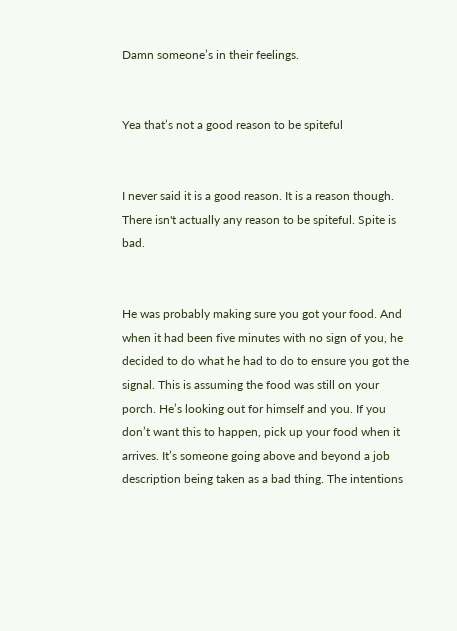Damn someone’s in their feelings.


Yea that’s not a good reason to be spiteful


I never said it is a good reason. It is a reason though. There isn't actually any reason to be spiteful. Spite is bad.


He was probably making sure you got your food. And when it had been five minutes with no sign of you, he decided to do what he had to do to ensure you got the signal. This is assuming the food was still on your porch. He’s looking out for himself and you. If you don’t want this to happen, pick up your food when it arrives. It’s someone going above and beyond a job description being taken as a bad thing. The intentions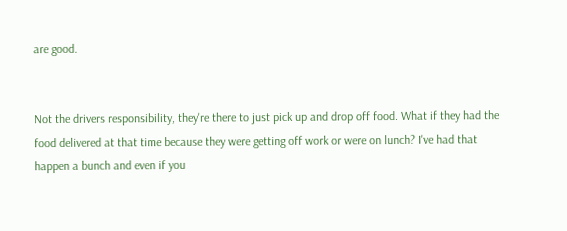are good.


Not the drivers responsibility, they're there to just pick up and drop off food. What if they had the food delivered at that time because they were getting off work or were on lunch? I've had that happen a bunch and even if you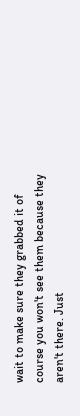wait to make sure they grabbed it of course you won't see them because they aren't there. Just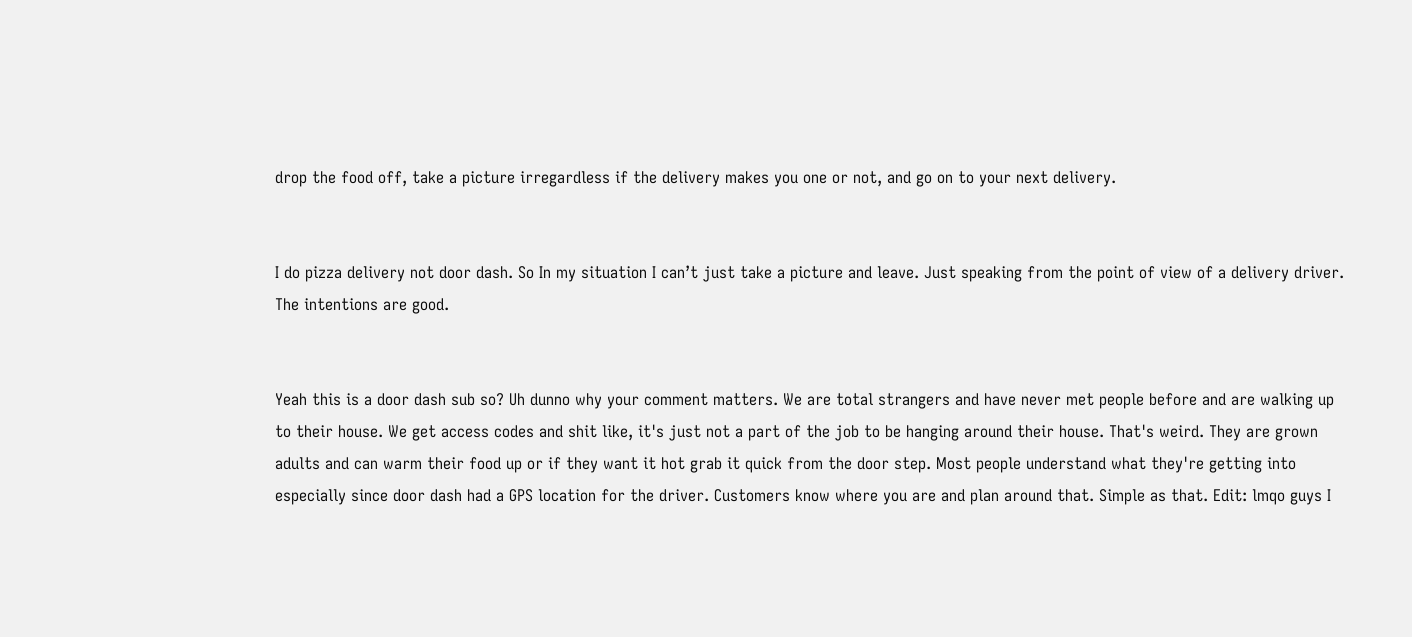drop the food off, take a picture irregardless if the delivery makes you one or not, and go on to your next delivery.


I do pizza delivery not door dash. So In my situation I can’t just take a picture and leave. Just speaking from the point of view of a delivery driver. The intentions are good.


Yeah this is a door dash sub so? Uh dunno why your comment matters. We are total strangers and have never met people before and are walking up to their house. We get access codes and shit like, it's just not a part of the job to be hanging around their house. That's weird. They are grown adults and can warm their food up or if they want it hot grab it quick from the door step. Most people understand what they're getting into especially since door dash had a GPS location for the driver. Customers know where you are and plan around that. Simple as that. Edit: lmqo guys I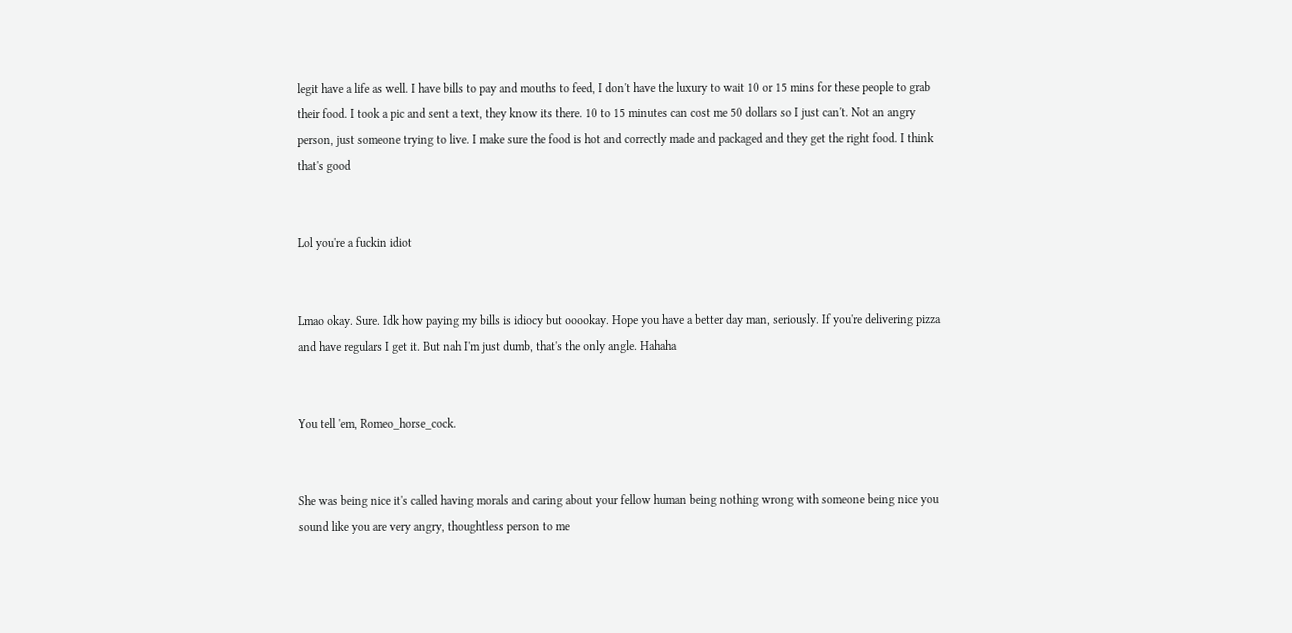legit have a life as well. I have bills to pay and mouths to feed, I don't have the luxury to wait 10 or 15 mins for these people to grab their food. I took a pic and sent a text, they know its there. 10 to 15 minutes can cost me 50 dollars so I just can't. Not an angry person, just someone trying to live. I make sure the food is hot and correctly made and packaged and they get the right food. I think that's good


Lol you're a fuckin idiot


Lmao okay. Sure. Idk how paying my bills is idiocy but ooookay. Hope you have a better day man, seriously. If you're delivering pizza and have regulars I get it. But nah I'm just dumb, that's the only angle. Hahaha


You tell 'em, Romeo_horse_cock.


She was being nice it's called having morals and caring about your fellow human being nothing wrong with someone being nice you sound like you are very angry, thoughtless person to me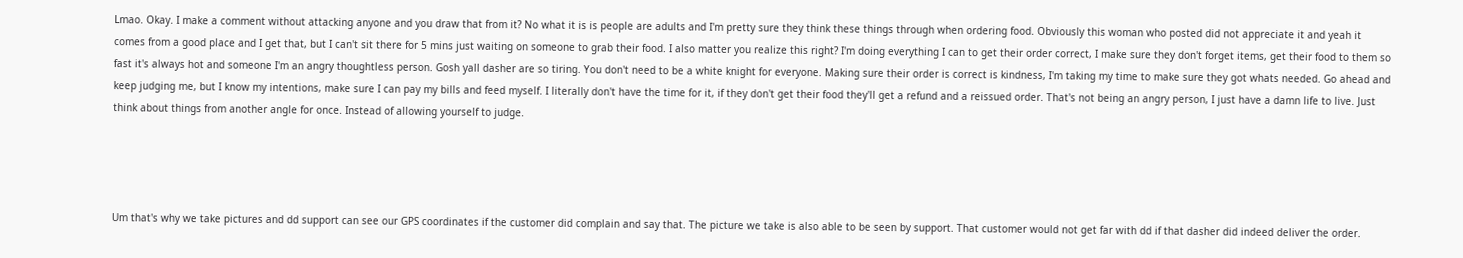Lmao. Okay. I make a comment without attacking anyone and you draw that from it? No what it is is people are adults and I'm pretty sure they think these things through when ordering food. Obviously this woman who posted did not appreciate it and yeah it comes from a good place and I get that, but I can't sit there for 5 mins just waiting on someone to grab their food. I also matter you realize this right? I'm doing everything I can to get their order correct, I make sure they don't forget items, get their food to them so fast it's always hot and someone I'm an angry thoughtless person. Gosh yall dasher are so tiring. You don't need to be a white knight for everyone. Making sure their order is correct is kindness, I'm taking my time to make sure they got whats needed. Go ahead and keep judging me, but I know my intentions, make sure I can pay my bills and feed myself. I literally don't have the time for it, if they don't get their food they'll get a refund and a reissued order. That's not being an angry person, I just have a damn life to live. Just think about things from another angle for once. Instead of allowing yourself to judge.




Um that's why we take pictures and dd support can see our GPS coordinates if the customer did complain and say that. The picture we take is also able to be seen by support. That customer would not get far with dd if that dasher did indeed deliver the order.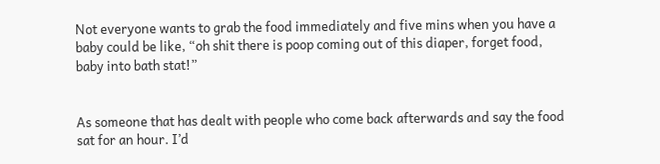Not everyone wants to grab the food immediately and five mins when you have a baby could be like, “oh shit there is poop coming out of this diaper, forget food, baby into bath stat!”


As someone that has dealt with people who come back afterwards and say the food sat for an hour. I’d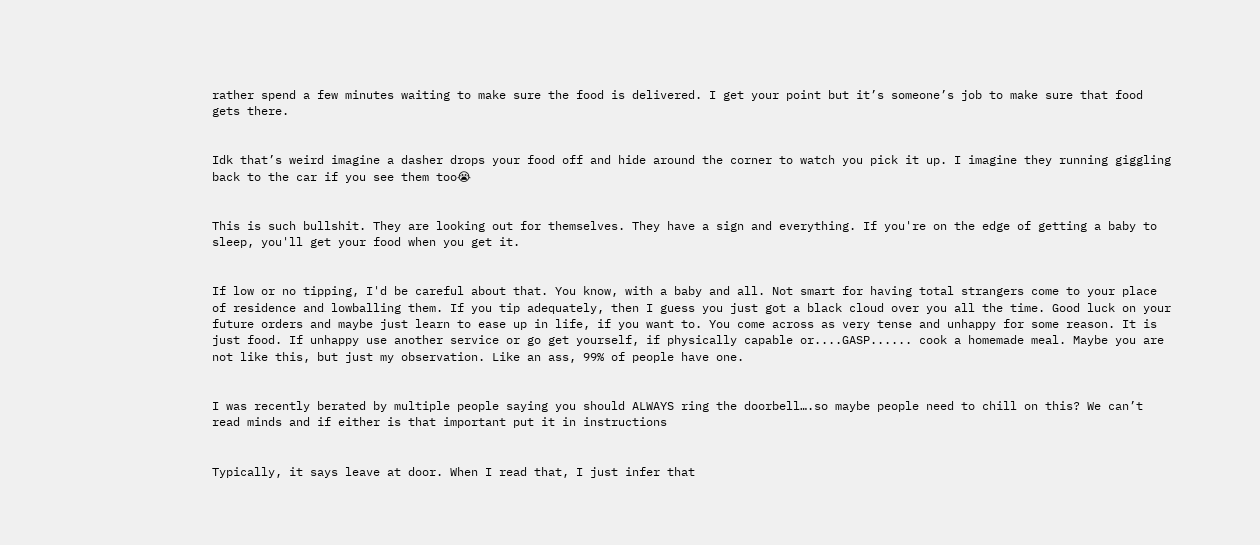rather spend a few minutes waiting to make sure the food is delivered. I get your point but it’s someone’s job to make sure that food gets there.


Idk that’s weird imagine a dasher drops your food off and hide around the corner to watch you pick it up. I imagine they running giggling back to the car if you see them too😭


This is such bullshit. They are looking out for themselves. They have a sign and everything. If you're on the edge of getting a baby to sleep, you'll get your food when you get it.


If low or no tipping, I'd be careful about that. You know, with a baby and all. Not smart for having total strangers come to your place of residence and lowballing them. If you tip adequately, then I guess you just got a black cloud over you all the time. Good luck on your future orders and maybe just learn to ease up in life, if you want to. You come across as very tense and unhappy for some reason. It is just food. If unhappy use another service or go get yourself, if physically capable or....GASP...... cook a homemade meal. Maybe you are not like this, but just my observation. Like an ass, 99% of people have one.


I was recently berated by multiple people saying you should ALWAYS ring the doorbell….so maybe people need to chill on this? We can’t read minds and if either is that important put it in instructions


Typically, it says leave at door. When I read that, I just infer that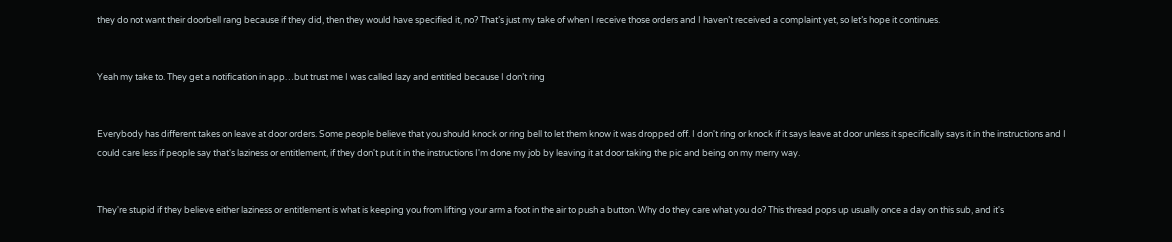they do not want their doorbell rang because if they did, then they would have specified it, no? That’s just my take of when I receive those orders and I haven’t received a complaint yet, so let’s hope it continues.


Yeah my take to. They get a notification in app…but trust me I was called lazy and entitled because I don’t ring


Everybody has different takes on leave at door orders. Some people believe that you should knock or ring bell to let them know it was dropped off. I don't ring or knock if it says leave at door unless it specifically says it in the instructions and I could care less if people say that's laziness or entitlement, if they don't put it in the instructions I'm done my job by leaving it at door taking the pic and being on my merry way.


They're stupid if they believe either laziness or entitlement is what is keeping you from lifting your arm a foot in the air to push a button. Why do they care what you do? This thread pops up usually once a day on this sub, and it's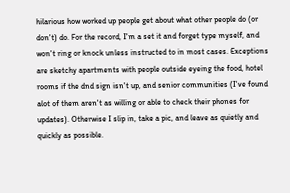hilarious how worked up people get about what other people do (or don't) do. For the record, I'm a set it and forget type myself, and won't ring or knock unless instructed to in most cases. Exceptions are sketchy apartments with people outside eyeing the food, hotel rooms if the dnd sign isn't up, and senior communities (I've found alot of them aren't as willing or able to check their phones for updates). Otherwise I slip in, take a pic, and leave as quietly and quickly as possible.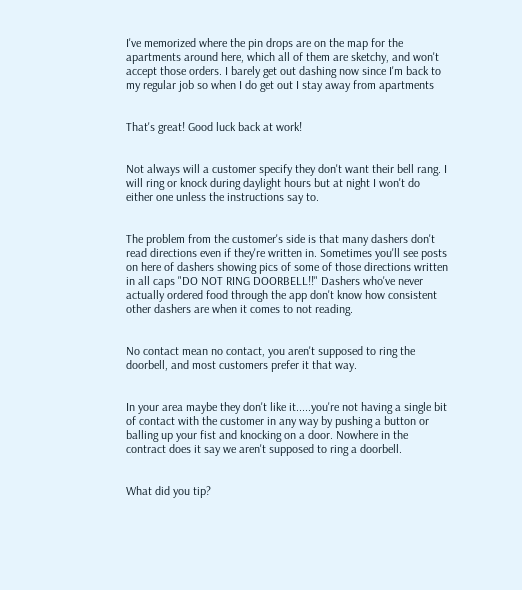I've memorized where the pin drops are on the map for the apartments around here, which all of them are sketchy, and won't accept those orders. I barely get out dashing now since I'm back to my regular job so when I do get out I stay away from apartments


That's great! Good luck back at work!


Not always will a customer specify they don't want their bell rang. I will ring or knock during daylight hours but at night I won't do either one unless the instructions say to.


The problem from the customer's side is that many dashers don't read directions even if they're written in. Sometimes you'll see posts on here of dashers showing pics of some of those directions written in all caps "DO NOT RING DOORBELL!!" Dashers who've never actually ordered food through the app don't know how consistent other dashers are when it comes to not reading.


No contact mean no contact, you aren't supposed to ring the doorbell, and most customers prefer it that way.


In your area maybe they don't like it.....you're not having a single bit of contact with the customer in any way by pushing a button or balling up your fist and knocking on a door. Nowhere in the contract does it say we aren't supposed to ring a doorbell.


What did you tip?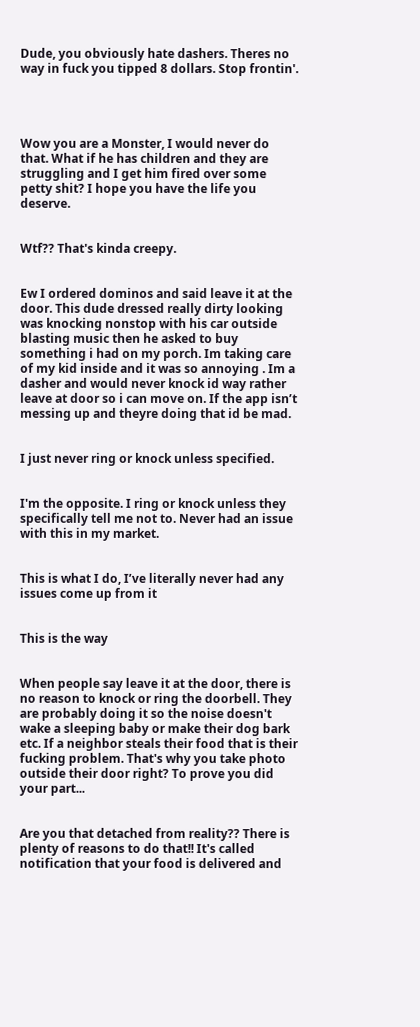Dude, you obviously hate dashers. Theres no way in fuck you tipped 8 dollars. Stop frontin'.




Wow you are a Monster, I would never do that. What if he has children and they are struggling and I get him fired over some petty shit? I hope you have the life you deserve.


Wtf?? That's kinda creepy.


Ew I ordered dominos and said leave it at the door. This dude dressed really dirty looking was knocking nonstop with his car outside blasting music then he asked to buy something i had on my porch. Im taking care of my kid inside and it was so annoying . Im a dasher and would never knock id way rather leave at door so i can move on. If the app isn’t messing up and theyre doing that id be mad.


I just never ring or knock unless specified.


I'm the opposite. I ring or knock unless they specifically tell me not to. Never had an issue with this in my market.


This is what I do, I’ve literally never had any issues come up from it


This is the way


When people say leave it at the door, there is no reason to knock or ring the doorbell. They are probably doing it so the noise doesn't wake a sleeping baby or make their dog bark etc. If a neighbor steals their food that is their fucking problem. That's why you take photo outside their door right? To prove you did your part...


Are you that detached from reality?? There is plenty of reasons to do that!! It's called notification that your food is delivered and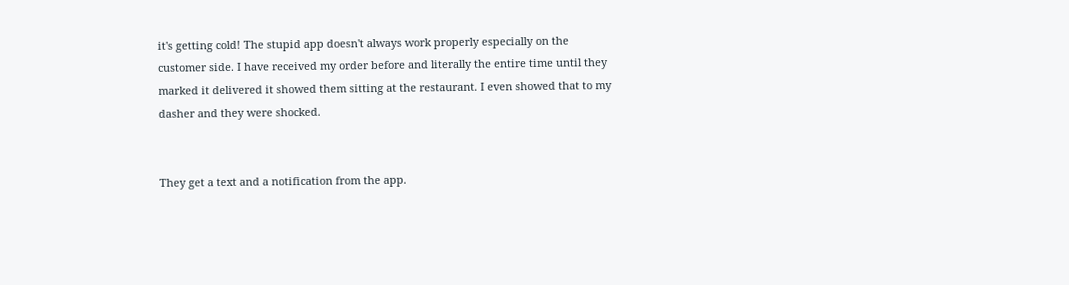it's getting cold! The stupid app doesn't always work properly especially on the customer side. I have received my order before and literally the entire time until they marked it delivered it showed them sitting at the restaurant. I even showed that to my dasher and they were shocked.


They get a text and a notification from the app.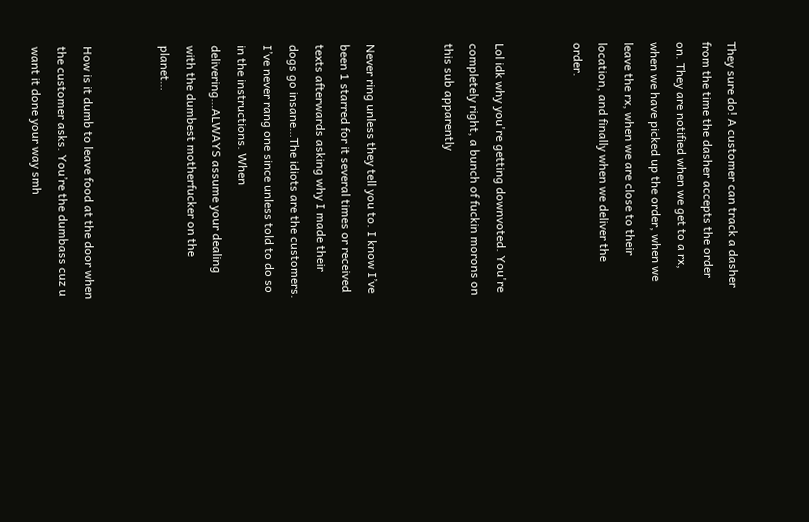They sure do! A customer can track a dasher from the time the dasher accepts the order on. They are notified when we get to a rx, when we have picked up the order, when we leave the rx, when we are close to their location, and finally when we deliver the order.


Lol idk why you're getting downvoted. You're completely right, a bunch of fuckin morons on this sub apparently


Never ring unless they tell you to. I know I’ve been 1 starred for it several times or received texts afterwards asking why I made their dogs go insane…The idiots are the customers. I’ve never rang one since unless told to do so in the instructions. When delivering…ALWAYS assume your dealing with the dumbest motherfucker on the planet…


How is it dumb to leave food at the door when the customer asks. You’re the dumbass cuz u want it done your way smh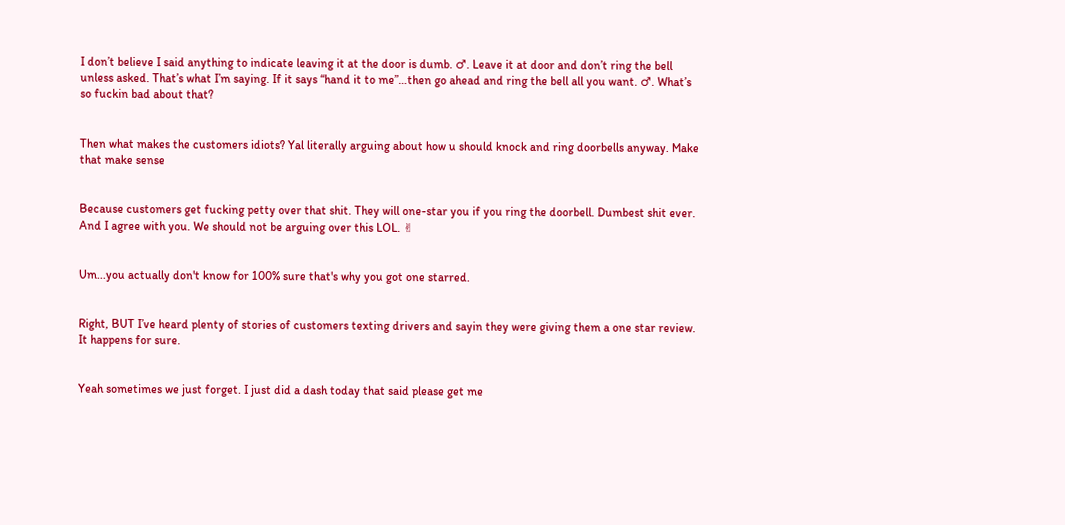I don’t believe I said anything to indicate leaving it at the door is dumb. ♂. Leave it at door and don’t ring the bell unless asked. That’s what I’m saying. If it says “hand it to me”…then go ahead and ring the bell all you want. ♂. What’s so fuckin bad about that?


Then what makes the customers idiots? Yal literally arguing about how u should knock and ring doorbells anyway. Make that make sense


Because customers get fucking petty over that shit. They will one-star you if you ring the doorbell. Dumbest shit ever. And I agree with you. We should not be arguing over this LOL. ✌


Um...you actually don't know for 100% sure that's why you got one starred.


Right, BUT I’ve heard plenty of stories of customers texting drivers and sayin they were giving them a one star review. It happens for sure.


Yeah sometimes we just forget. I just did a dash today that said please get me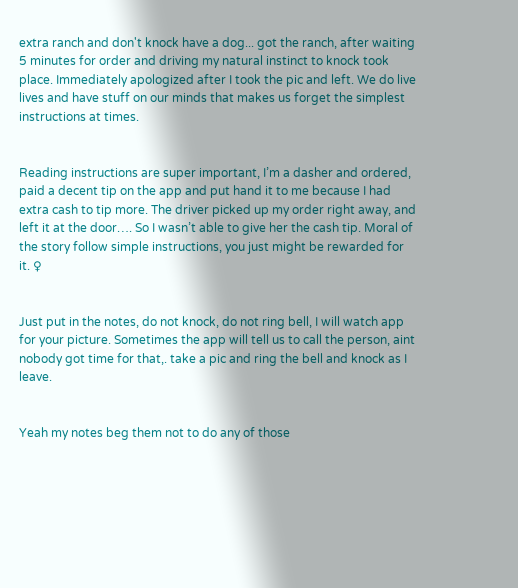extra ranch and don't knock have a dog... got the ranch, after waiting 5 minutes for order and driving my natural instinct to knock took place. Immediately apologized after I took the pic and left. We do live lives and have stuff on our minds that makes us forget the simplest instructions at times.


Reading instructions are super important, I’m a dasher and ordered, paid a decent tip on the app and put hand it to me because I had extra cash to tip more. The driver picked up my order right away, and left it at the door…. So I wasn’t able to give her the cash tip. Moral of the story follow simple instructions, you just might be rewarded for it. ♀


Just put in the notes, do not knock, do not ring bell, I will watch app for your picture. Sometimes the app will tell us to call the person, aint nobody got time for that,. take a pic and ring the bell and knock as I leave.


Yeah my notes beg them not to do any of those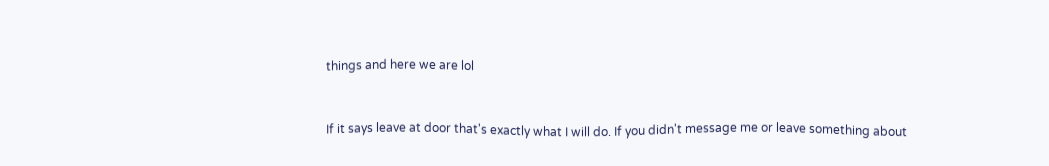things and here we are lol


If it says leave at door that's exactly what I will do. If you didn't message me or leave something about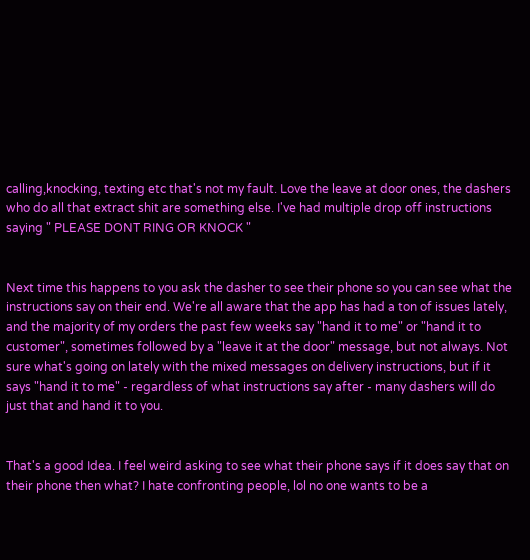calling,knocking, texting etc that's not my fault. Love the leave at door ones, the dashers who do all that extract shit are something else. I've had multiple drop off instructions saying " PLEASE DONT RING OR KNOCK "


Next time this happens to you ask the dasher to see their phone so you can see what the instructions say on their end. We're all aware that the app has had a ton of issues lately, and the majority of my orders the past few weeks say "hand it to me" or "hand it to customer", sometimes followed by a "leave it at the door" message, but not always. Not sure what's going on lately with the mixed messages on delivery instructions, but if it says "hand it to me" - regardless of what instructions say after - many dashers will do just that and hand it to you.


That's a good Idea. I feel weird asking to see what their phone says if it does say that on their phone then what? I hate confronting people, lol no one wants to be a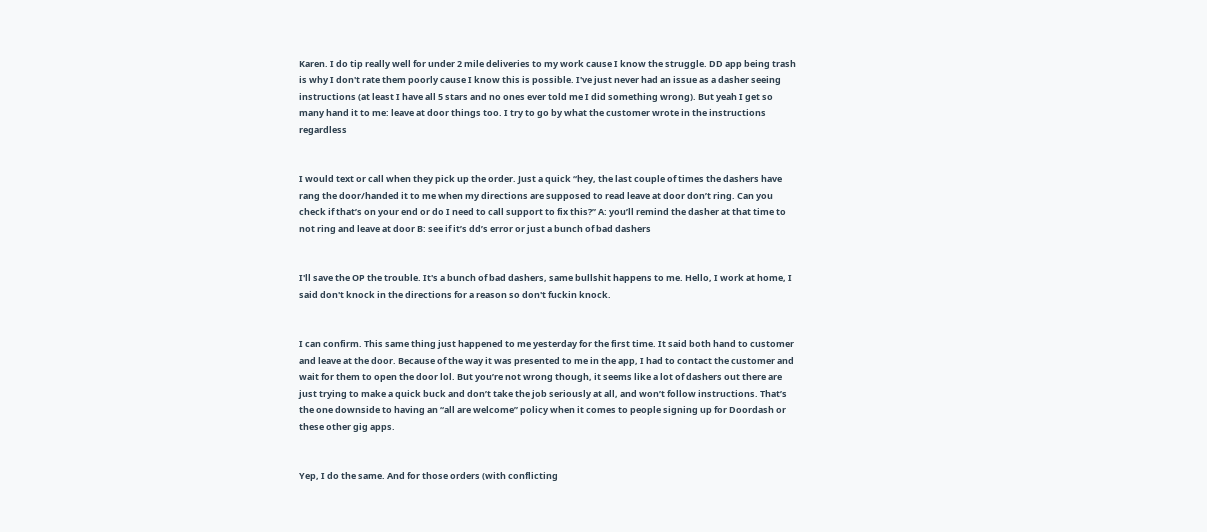Karen. I do tip really well for under 2 mile deliveries to my work cause I know the struggle. DD app being trash is why I don't rate them poorly cause I know this is possible. I've just never had an issue as a dasher seeing instructions (at least I have all 5 stars and no ones ever told me I did something wrong). But yeah I get so many hand it to me: leave at door things too. I try to go by what the customer wrote in the instructions regardless


I would text or call when they pick up the order. Just a quick “hey, the last couple of times the dashers have rang the door/handed it to me when my directions are supposed to read leave at door don’t ring. Can you check if that’s on your end or do I need to call support to fix this?” A: you’ll remind the dasher at that time to not ring and leave at door B: see if it’s dd’s error or just a bunch of bad dashers


I'll save the OP the trouble. It's a bunch of bad dashers, same bullshit happens to me. Hello, I work at home, I said don't knock in the directions for a reason so don't fuckin knock.


I can confirm. This same thing just happened to me yesterday for the first time. It said both hand to customer and leave at the door. Because of the way it was presented to me in the app, I had to contact the customer and wait for them to open the door lol. But you’re not wrong though, it seems like a lot of dashers out there are just trying to make a quick buck and don’t take the job seriously at all, and won’t follow instructions. That’s the one downside to having an “all are welcome” policy when it comes to people signing up for Doordash or these other gig apps.


Yep, I do the same. And for those orders (with conflicting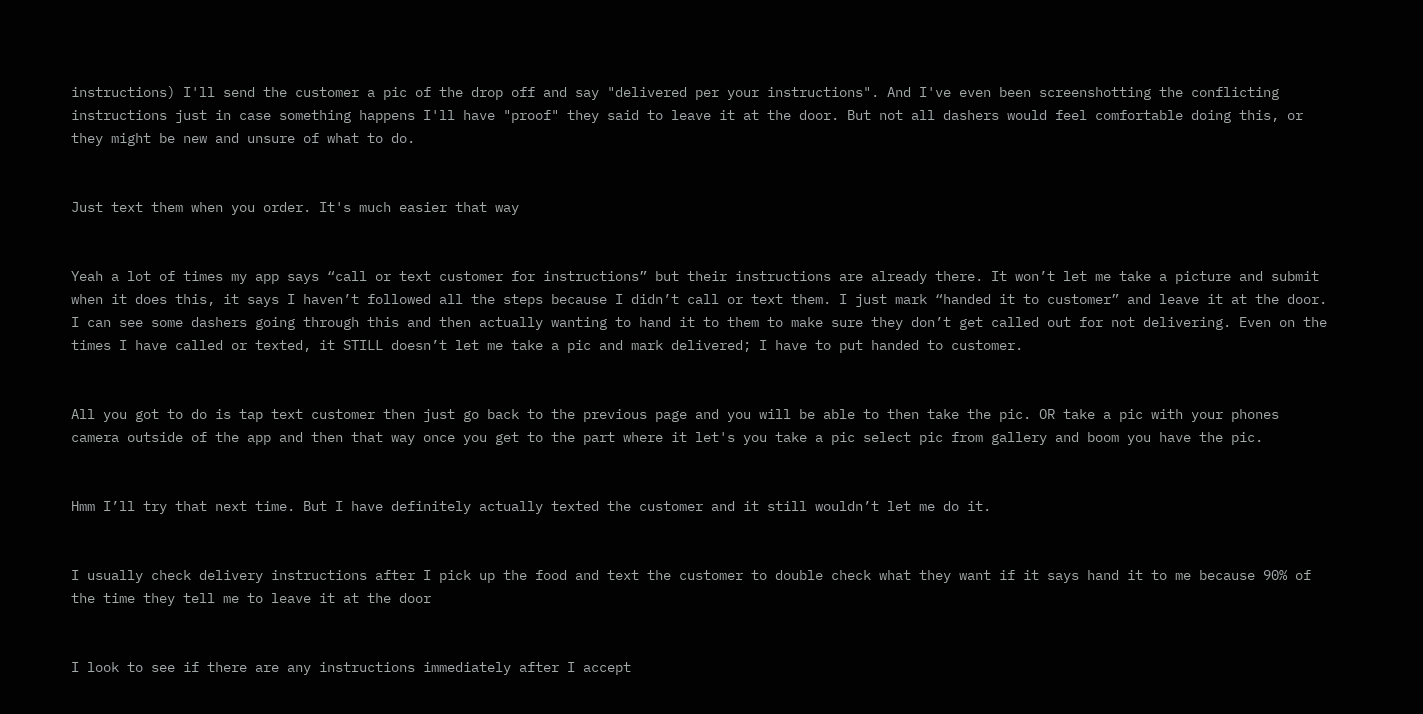instructions) I'll send the customer a pic of the drop off and say "delivered per your instructions". And I've even been screenshotting the conflicting instructions just in case something happens I'll have "proof" they said to leave it at the door. But not all dashers would feel comfortable doing this, or they might be new and unsure of what to do.


Just text them when you order. It's much easier that way


Yeah a lot of times my app says “call or text customer for instructions” but their instructions are already there. It won’t let me take a picture and submit when it does this, it says I haven’t followed all the steps because I didn’t call or text them. I just mark “handed it to customer” and leave it at the door. I can see some dashers going through this and then actually wanting to hand it to them to make sure they don’t get called out for not delivering. Even on the times I have called or texted, it STILL doesn’t let me take a pic and mark delivered; I have to put handed to customer.


All you got to do is tap text customer then just go back to the previous page and you will be able to then take the pic. OR take a pic with your phones camera outside of the app and then that way once you get to the part where it let's you take a pic select pic from gallery and boom you have the pic.


Hmm I’ll try that next time. But I have definitely actually texted the customer and it still wouldn’t let me do it.


I usually check delivery instructions after I pick up the food and text the customer to double check what they want if it says hand it to me because 90% of the time they tell me to leave it at the door


I look to see if there are any instructions immediately after I accept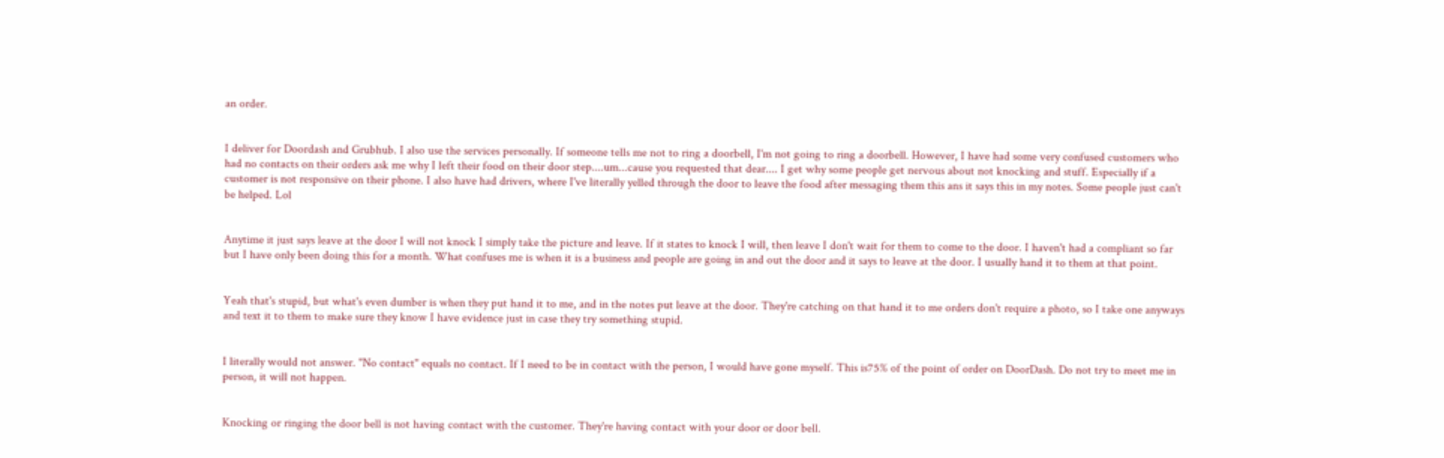an order.


I deliver for Doordash and Grubhub. I also use the services personally. If someone tells me not to ring a doorbell, I'm not going to ring a doorbell. However, I have had some very confused customers who had no contacts on their orders ask me why I left their food on their door step....um...cause you requested that dear.... I get why some people get nervous about not knocking and stuff. Especially if a customer is not responsive on their phone. I also have had drivers, where I've literally yelled through the door to leave the food after messaging them this ans it says this in my notes. Some people just can't be helped. Lol


Anytime it just says leave at the door I will not knock I simply take the picture and leave. If it states to knock I will, then leave I don't wait for them to come to the door. I haven't had a compliant so far but I have only been doing this for a month. What confuses me is when it is a business and people are going in and out the door and it says to leave at the door. I usually hand it to them at that point.


Yeah that's stupid, but what's even dumber is when they put hand it to me, and in the notes put leave at the door. They're catching on that hand it to me orders don't require a photo, so I take one anyways and text it to them to make sure they know I have evidence just in case they try something stupid.


I literally would not answer. "No contact" equals no contact. If I need to be in contact with the person, I would have gone myself. This is75% of the point of order on DoorDash. Do not try to meet me in person, it will not happen.


Knocking or ringing the door bell is not having contact with the customer. They're having contact with your door or door bell.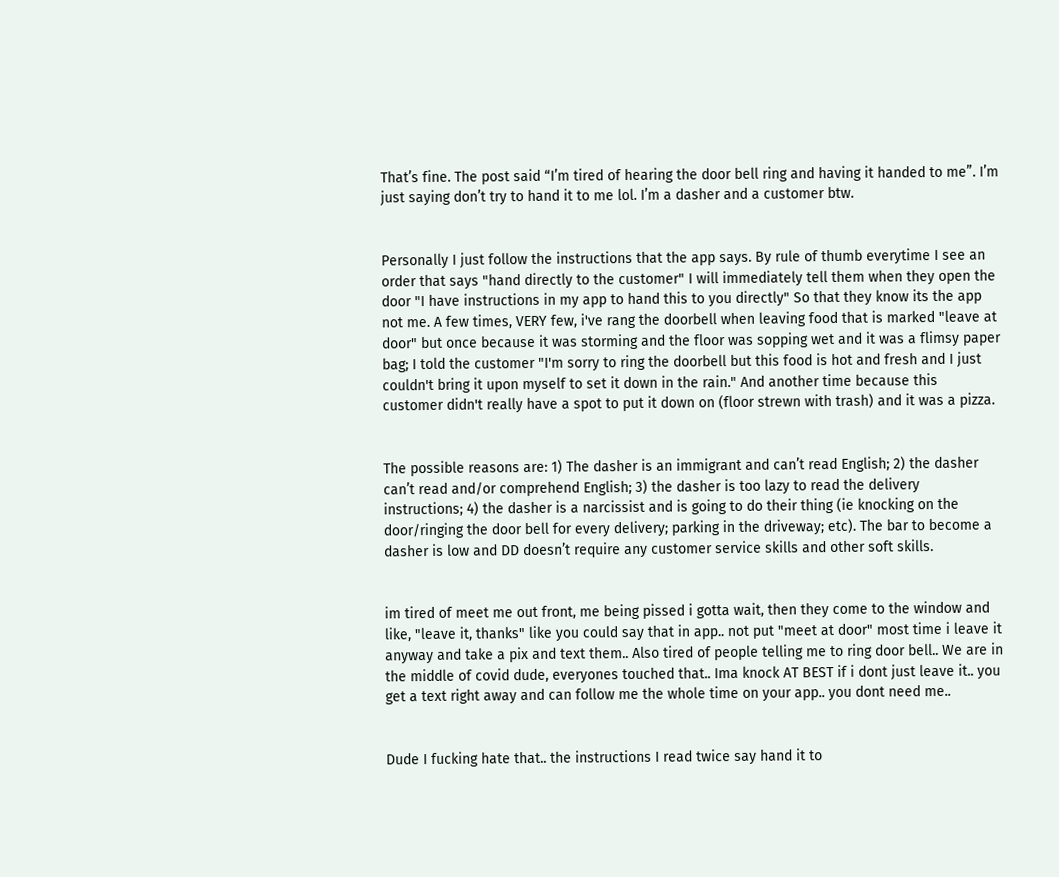That’s fine. The post said “I’m tired of hearing the door bell ring and having it handed to me”. I’m just saying don’t try to hand it to me lol. I’m a dasher and a customer btw.


Personally I just follow the instructions that the app says. By rule of thumb everytime I see an order that says "hand directly to the customer" I will immediately tell them when they open the door "I have instructions in my app to hand this to you directly" So that they know its the app not me. A few times, VERY few, i've rang the doorbell when leaving food that is marked "leave at door" but once because it was storming and the floor was sopping wet and it was a flimsy paper bag; I told the customer "I'm sorry to ring the doorbell but this food is hot and fresh and I just couldn't bring it upon myself to set it down in the rain." And another time because this customer didn't really have a spot to put it down on (floor strewn with trash) and it was a pizza.


The possible reasons are: 1) The dasher is an immigrant and can’t read English; 2) the dasher can’t read and/or comprehend English; 3) the dasher is too lazy to read the delivery instructions; 4) the dasher is a narcissist and is going to do their thing (ie knocking on the door/ringing the door bell for every delivery; parking in the driveway; etc). The bar to become a dasher is low and DD doesn’t require any customer service skills and other soft skills.


im tired of meet me out front, me being pissed i gotta wait, then they come to the window and like, "leave it, thanks" like you could say that in app.. not put "meet at door" most time i leave it anyway and take a pix and text them.. Also tired of people telling me to ring door bell.. We are in the middle of covid dude, everyones touched that.. Ima knock AT BEST if i dont just leave it.. you get a text right away and can follow me the whole time on your app.. you dont need me..


Dude I fucking hate that.. the instructions I read twice say hand it to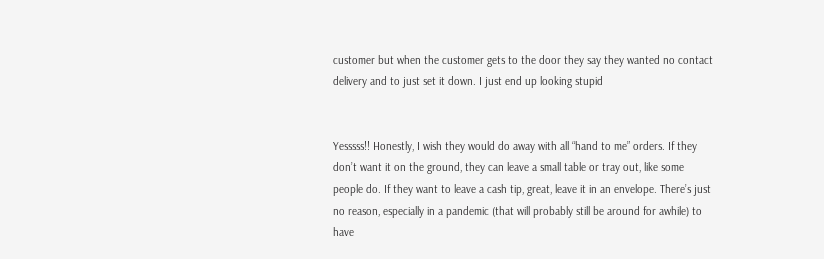customer but when the customer gets to the door they say they wanted no contact delivery and to just set it down. I just end up looking stupid


Yesssss!! Honestly, I wish they would do away with all “hand to me” orders. If they don’t want it on the ground, they can leave a small table or tray out, like some people do. If they want to leave a cash tip, great, leave it in an envelope. There’s just no reason, especially in a pandemic (that will probably still be around for awhile) to have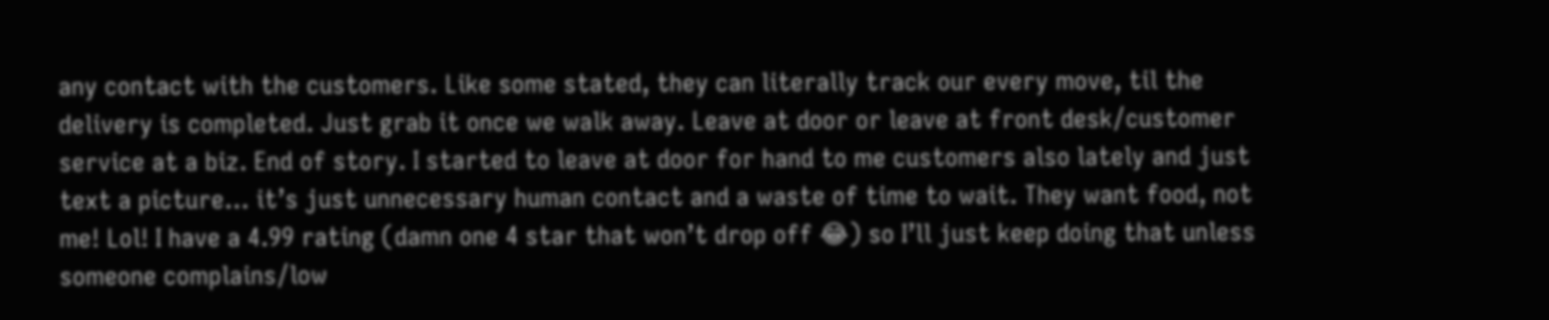any contact with the customers. Like some stated, they can literally track our every move, til the delivery is completed. Just grab it once we walk away. Leave at door or leave at front desk/customer service at a biz. End of story. I started to leave at door for hand to me customers also lately and just text a picture… it’s just unnecessary human contact and a waste of time to wait. They want food, not me! Lol! I have a 4.99 rating (damn one 4 star that won’t drop off 😂) so I’ll just keep doing that unless someone complains/low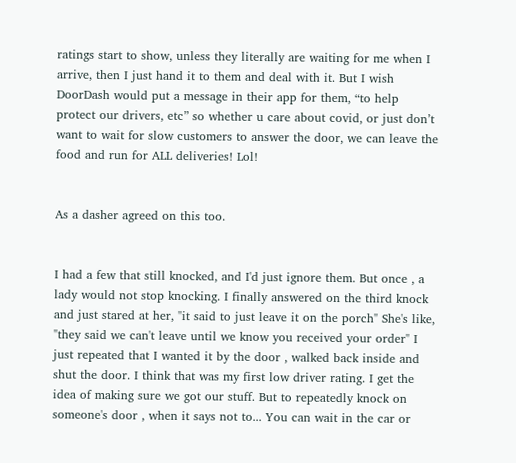ratings start to show, unless they literally are waiting for me when I arrive, then I just hand it to them and deal with it. But I wish DoorDash would put a message in their app for them, “to help protect our drivers, etc” so whether u care about covid, or just don’t want to wait for slow customers to answer the door, we can leave the food and run for ALL deliveries! Lol!


As a dasher agreed on this too.


I had a few that still knocked, and I'd just ignore them. But once , a lady would not stop knocking. I finally answered on the third knock and just stared at her, "it said to just leave it on the porch" She's like, "they said we can't leave until we know you received your order" I just repeated that I wanted it by the door , walked back inside and shut the door. I think that was my first low driver rating. I get the idea of making sure we got our stuff. But to repeatedly knock on someone's door , when it says not to... You can wait in the car or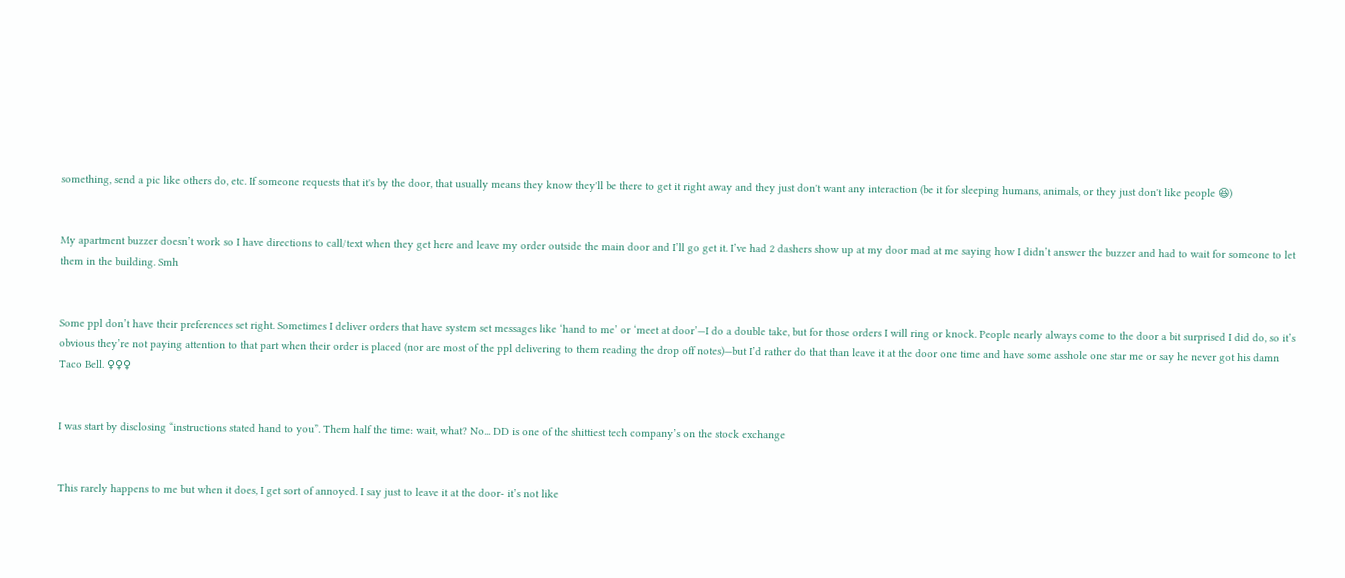something, send a pic like others do, etc. If someone requests that it's by the door, that usually means they know they'll be there to get it right away and they just don't want any interaction (be it for sleeping humans, animals, or they just don't like people 😆)


My apartment buzzer doesn’t work so I have directions to call/text when they get here and leave my order outside the main door and I’ll go get it. I’ve had 2 dashers show up at my door mad at me saying how I didn’t answer the buzzer and had to wait for someone to let them in the building. Smh


Some ppl don’t have their preferences set right. Sometimes I deliver orders that have system set messages like ‘hand to me’ or ‘meet at door’—I do a double take, but for those orders I will ring or knock. People nearly always come to the door a bit surprised I did do, so it’s obvious they’re not paying attention to that part when their order is placed (nor are most of the ppl delivering to them reading the drop off notes)—but I’d rather do that than leave it at the door one time and have some asshole one star me or say he never got his damn Taco Bell. ♀♀♀


I was start by disclosing “instructions stated hand to you”. Them half the time: wait, what? No... DD is one of the shittiest tech company’s on the stock exchange


This rarely happens to me but when it does, I get sort of annoyed. I say just to leave it at the door- it’s not like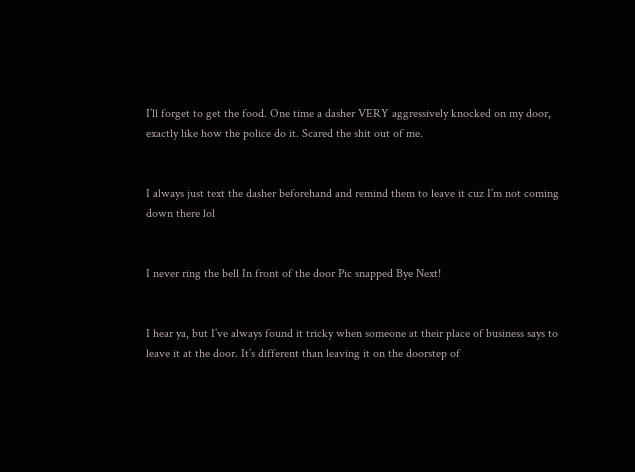I’ll forget to get the food. One time a dasher VERY aggressively knocked on my door, exactly like how the police do it. Scared the shit out of me.


I always just text the dasher beforehand and remind them to leave it cuz I’m not coming down there lol


I never ring the bell In front of the door Pic snapped Bye Next!


I hear ya, but I’ve always found it tricky when someone at their place of business says to leave it at the door. It’s different than leaving it on the doorstep of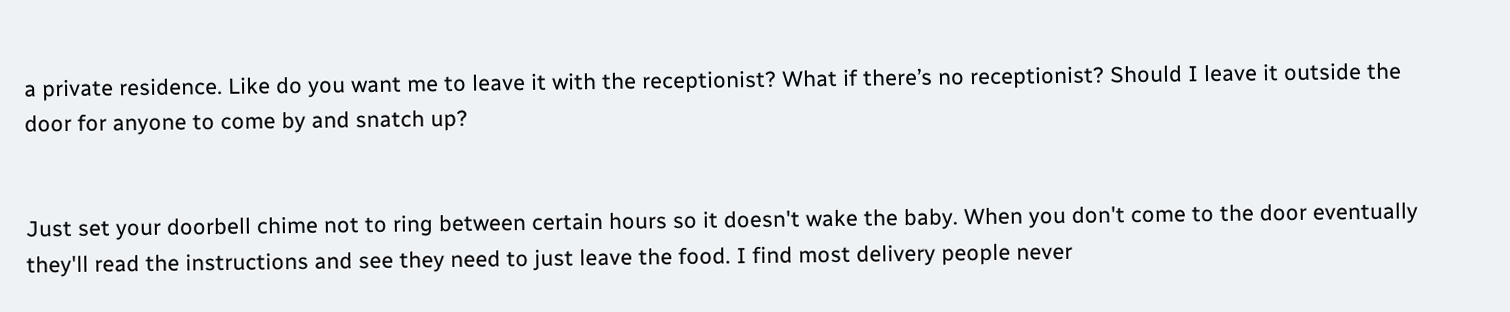a private residence. Like do you want me to leave it with the receptionist? What if there’s no receptionist? Should I leave it outside the door for anyone to come by and snatch up?


Just set your doorbell chime not to ring between certain hours so it doesn't wake the baby. When you don't come to the door eventually they'll read the instructions and see they need to just leave the food. I find most delivery people never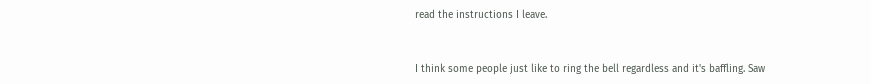read the instructions I leave.


I think some people just like to ring the bell regardless and it's baffling. Saw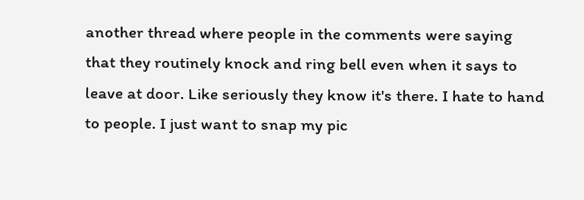another thread where people in the comments were saying that they routinely knock and ring bell even when it says to leave at door. Like seriously they know it's there. I hate to hand to people. I just want to snap my pic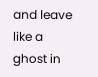and leave like a ghost in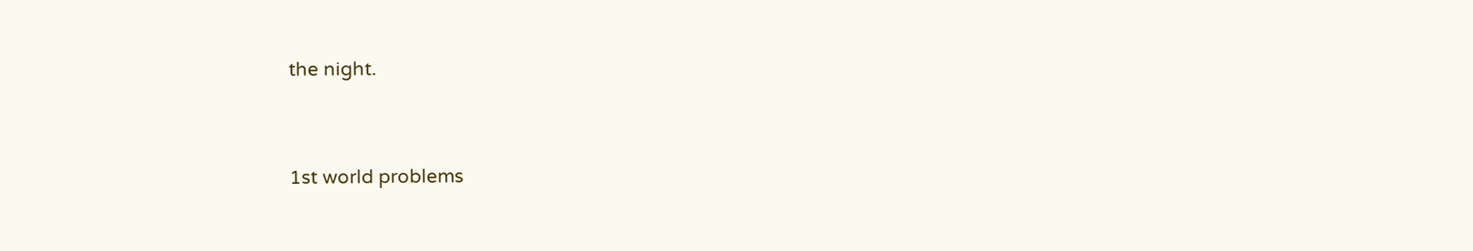the night.


1st world problems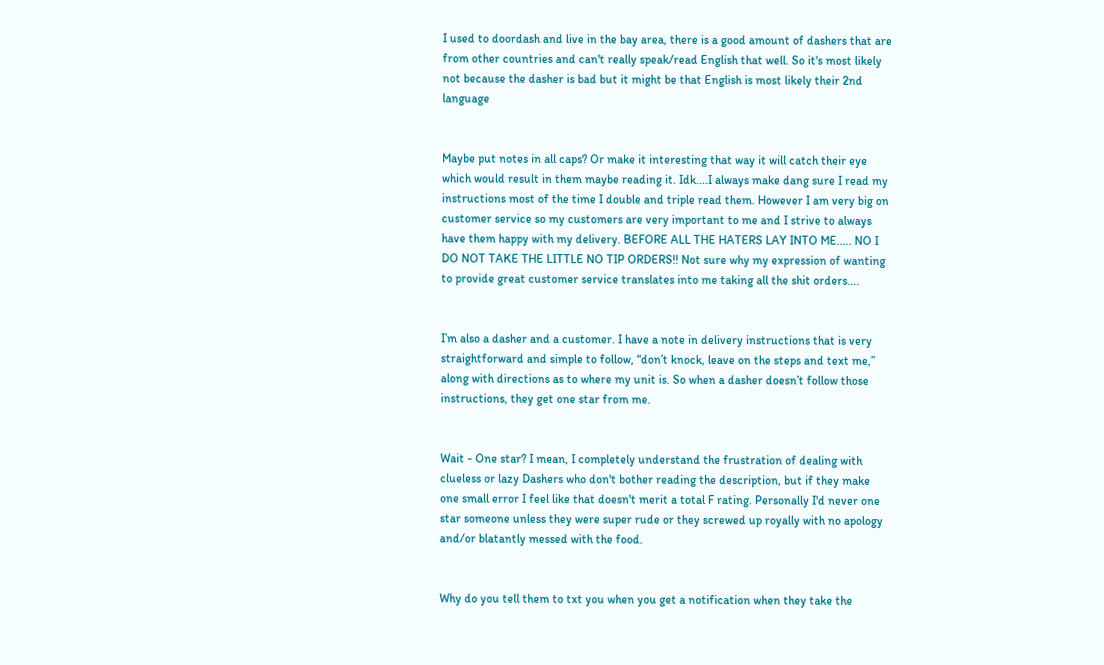I used to doordash and live in the bay area, there is a good amount of dashers that are from other countries and can't really speak/read English that well. So it's most likely not because the dasher is bad but it might be that English is most likely their 2nd language


Maybe put notes in all caps? Or make it interesting that way it will catch their eye which would result in them maybe reading it. Idk....I always make dang sure I read my instructions most of the time I double and triple read them. However I am very big on customer service so my customers are very important to me and I strive to always have them happy with my delivery. BEFORE ALL THE HATERS LAY INTO ME..... NO I DO NOT TAKE THE LITTLE NO TIP ORDERS!! Not sure why my expression of wanting to provide great customer service translates into me taking all the shit orders....


I’m also a dasher and a customer. I have a note in delivery instructions that is very straightforward and simple to follow, “don’t knock, leave on the steps and text me,” along with directions as to where my unit is. So when a dasher doesn’t follow those instructions, they get one star from me.


Wait - One star? I mean, I completely understand the frustration of dealing with clueless or lazy Dashers who don't bother reading the description, but if they make one small error I feel like that doesn't merit a total F rating. Personally I'd never one star someone unless they were super rude or they screwed up royally with no apology and/or blatantly messed with the food.


Why do you tell them to txt you when you get a notification when they take the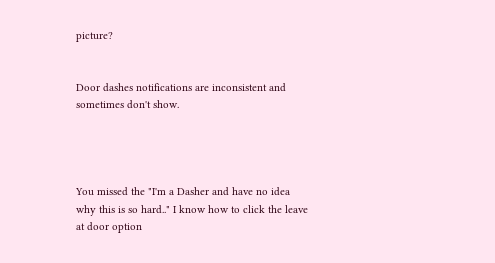picture?


Door dashes notifications are inconsistent and sometimes don't show.




You missed the "I'm a Dasher and have no idea why this is so hard.." I know how to click the leave at door option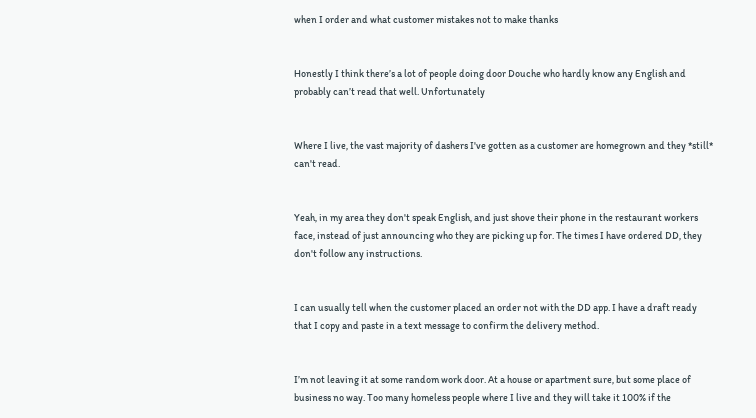when I order and what customer mistakes not to make thanks


Honestly I think there’s a lot of people doing door Douche who hardly know any English and probably can’t read that well. Unfortunately


Where I live, the vast majority of dashers I've gotten as a customer are homegrown and they *still* can't read.


Yeah, in my area they don't speak English, and just shove their phone in the restaurant workers face, instead of just announcing who they are picking up for. The times I have ordered DD, they don't follow any instructions.


I can usually tell when the customer placed an order not with the DD app. I have a draft ready that I copy and paste in a text message to confirm the delivery method.


I’m not leaving it at some random work door. At a house or apartment sure, but some place of business no way. Too many homeless people where I live and they will take it 100% if the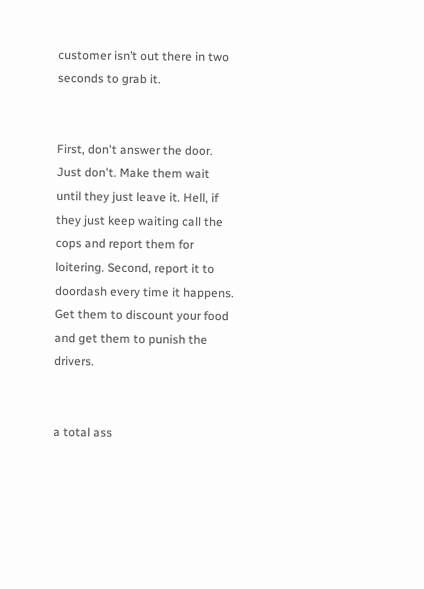customer isn’t out there in two seconds to grab it.


First, don't answer the door. Just don't. Make them wait until they just leave it. Hell, if they just keep waiting call the cops and report them for loitering. Second, report it to doordash every time it happens. Get them to discount your food and get them to punish the drivers.


a total ass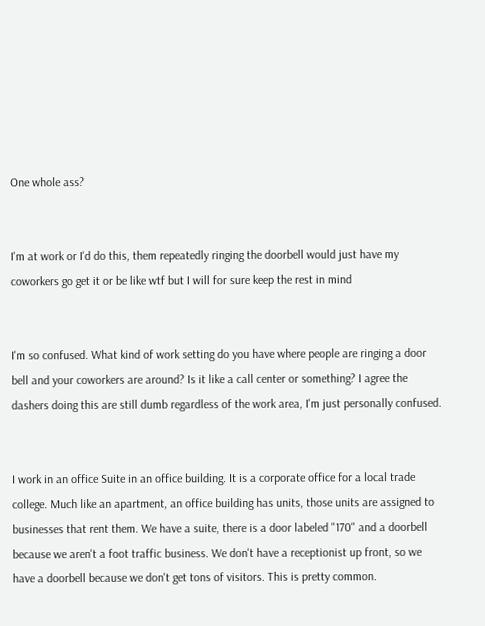One whole ass?


I'm at work or I'd do this, them repeatedly ringing the doorbell would just have my coworkers go get it or be like wtf but I will for sure keep the rest in mind


I'm so confused. What kind of work setting do you have where people are ringing a door bell and your coworkers are around? Is it like a call center or something? I agree the dashers doing this are still dumb regardless of the work area, I'm just personally confused.


I work in an office Suite in an office building. It is a corporate office for a local trade college. Much like an apartment, an office building has units, those units are assigned to businesses that rent them. We have a suite, there is a door labeled "170" and a doorbell because we aren't a foot traffic business. We don't have a receptionist up front, so we have a doorbell because we don't get tons of visitors. This is pretty common.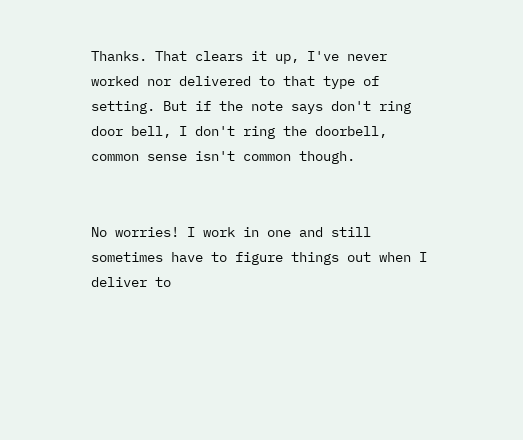Thanks. That clears it up, I've never worked nor delivered to that type of setting. But if the note says don't ring door bell, I don't ring the doorbell, common sense isn't common though.


No worries! I work in one and still sometimes have to figure things out when I deliver to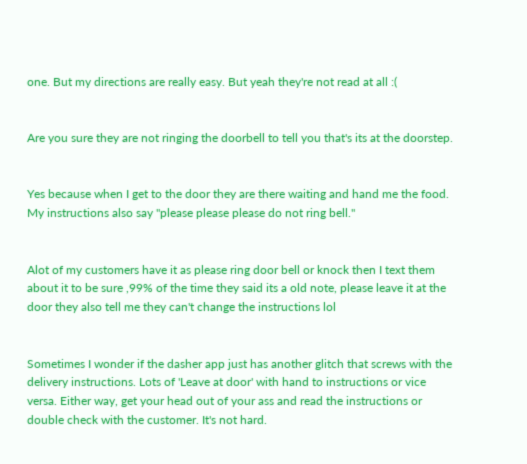one. But my directions are really easy. But yeah they're not read at all :(


Are you sure they are not ringing the doorbell to tell you that's its at the doorstep.


Yes because when I get to the door they are there waiting and hand me the food. My instructions also say "please please please do not ring bell."


Alot of my customers have it as please ring door bell or knock then I text them about it to be sure ,99% of the time they said its a old note, please leave it at the door they also tell me they can't change the instructions lol


Sometimes I wonder if the dasher app just has another glitch that screws with the delivery instructions. Lots of 'Leave at door' with hand to instructions or vice versa. Either way, get your head out of your ass and read the instructions or double check with the customer. It's not hard.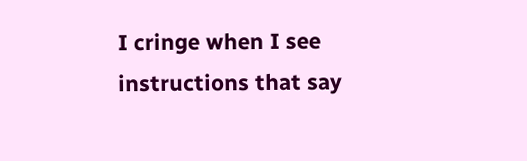I cringe when I see instructions that say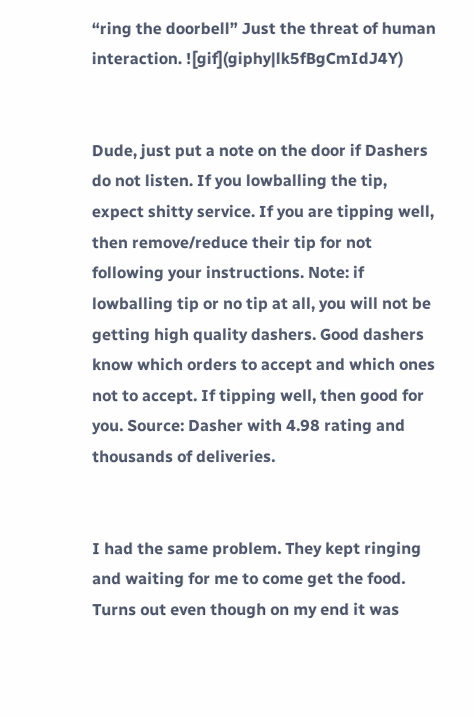“ring the doorbell” Just the threat of human interaction. ![gif](giphy|lk5fBgCmIdJ4Y)


Dude, just put a note on the door if Dashers do not listen. If you lowballing the tip, expect shitty service. If you are tipping well, then remove/reduce their tip for not following your instructions. Note: if lowballing tip or no tip at all, you will not be getting high quality dashers. Good dashers know which orders to accept and which ones not to accept. If tipping well, then good for you. Source: Dasher with 4.98 rating and thousands of deliveries.


I had the same problem. They kept ringing and waiting for me to come get the food. Turns out even though on my end it was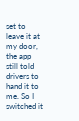set to leave it at my door, the app still told drivers to hand it to me. So I switched it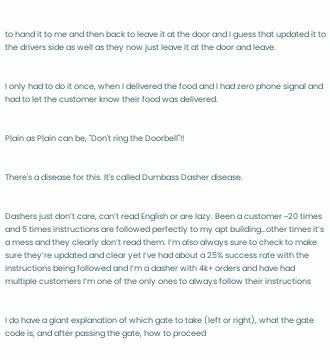to hand it to me and then back to leave it at the door and I guess that updated it to the drivers side as well as they now just leave it at the door and leave.


I only had to do it once, when I delivered the food and I had zero phone signal and had to let the customer know their food was delivered.


Plain as Plain can be, "Don't ring the Doorbell"!!


There's a disease for this. It's called Dumbass Dasher disease.


Dashers just don’t care, can’t read English or are lazy. Been a customer ~20 times and 5 times instructions are followed perfectly to my apt building…other times it’s a mess and they clearly don’t read them. I’m also always sure to check to make sure they’re updated and clear yet I’ve had about a 25% success rate with the instructions being followed and I’m a dasher with 4k+ orders and have had multiple customers I’m one of the only ones to always follow their instructions


I do have a giant explanation of which gate to take (left or right), what the gate code is, and after passing the gate, how to proceed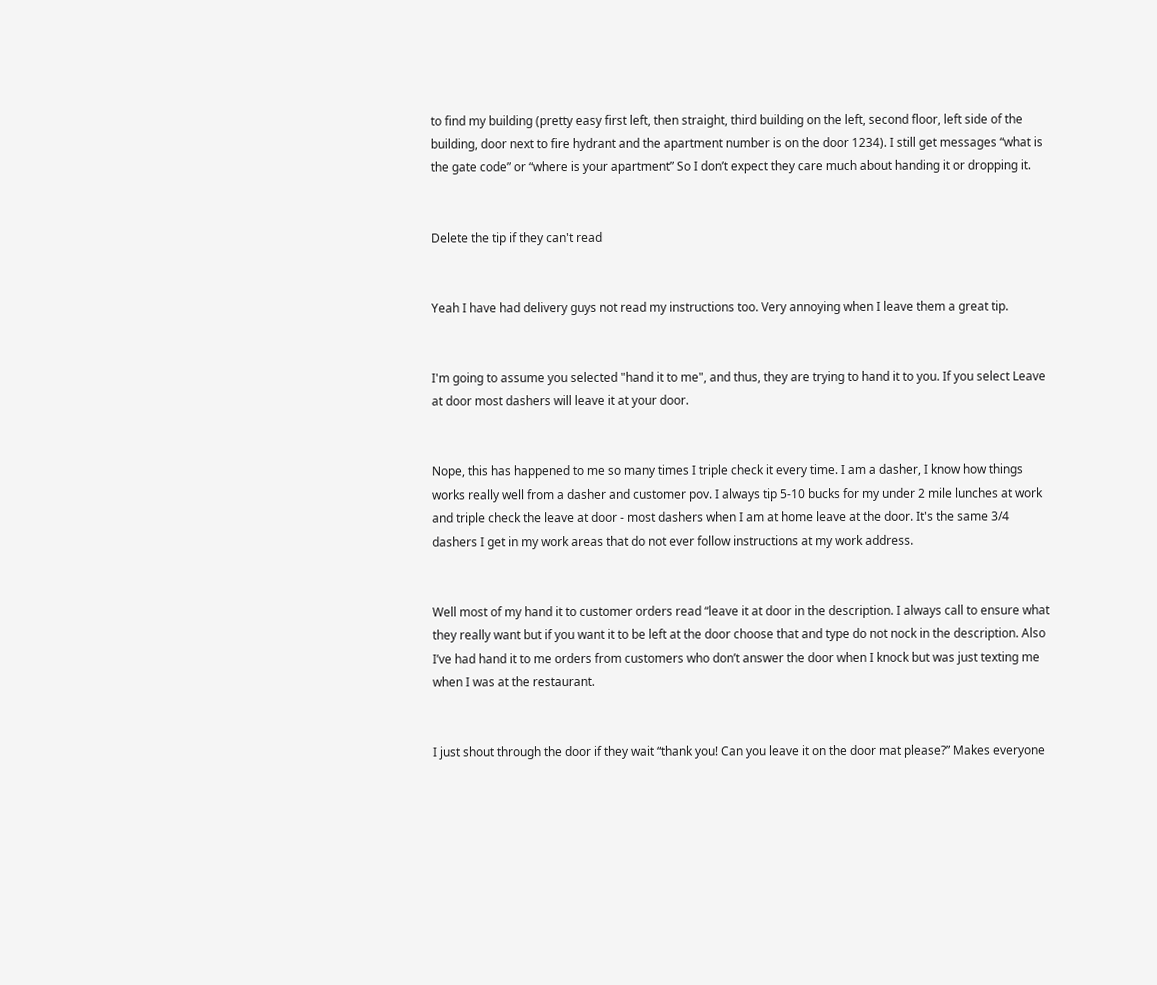to find my building (pretty easy first left, then straight, third building on the left, second floor, left side of the building, door next to fire hydrant and the apartment number is on the door 1234). I still get messages “what is the gate code” or “where is your apartment” So I don’t expect they care much about handing it or dropping it.


Delete the tip if they can't read


Yeah I have had delivery guys not read my instructions too. Very annoying when I leave them a great tip.


I'm going to assume you selected "hand it to me", and thus, they are trying to hand it to you. If you select Leave at door most dashers will leave it at your door.


Nope, this has happened to me so many times I triple check it every time. I am a dasher, I know how things works really well from a dasher and customer pov. I always tip 5-10 bucks for my under 2 mile lunches at work and triple check the leave at door - most dashers when I am at home leave at the door. It's the same 3/4 dashers I get in my work areas that do not ever follow instructions at my work address.


Well most of my hand it to customer orders read “leave it at door in the description. I always call to ensure what they really want but if you want it to be left at the door choose that and type do not nock in the description. Also I’ve had hand it to me orders from customers who don’t answer the door when I knock but was just texting me when I was at the restaurant.


I just shout through the door if they wait “thank you! Can you leave it on the door mat please?” Makes everyone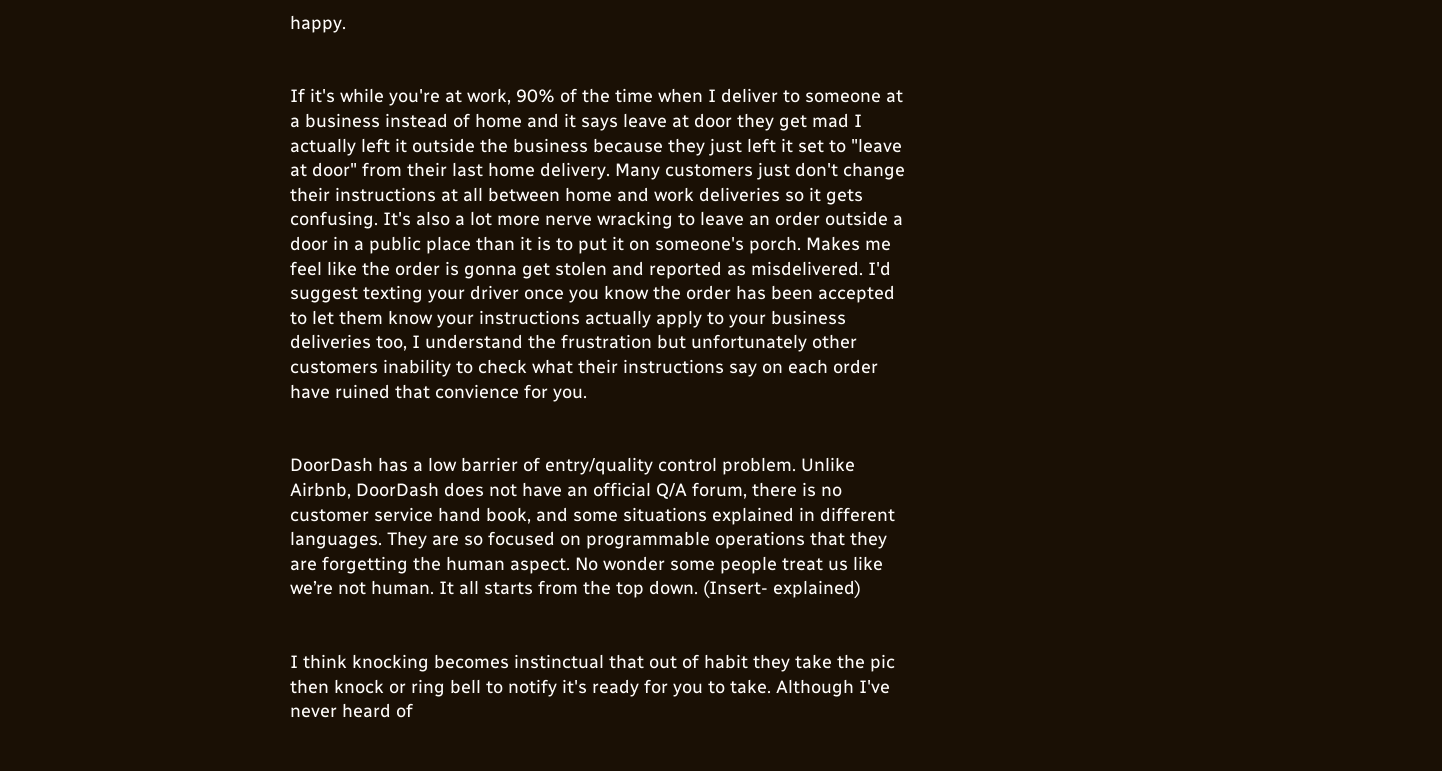happy.


If it's while you're at work, 90% of the time when I deliver to someone at a business instead of home and it says leave at door they get mad I actually left it outside the business because they just left it set to "leave at door" from their last home delivery. Many customers just don't change their instructions at all between home and work deliveries so it gets confusing. It's also a lot more nerve wracking to leave an order outside a door in a public place than it is to put it on someone's porch. Makes me feel like the order is gonna get stolen and reported as misdelivered. I'd suggest texting your driver once you know the order has been accepted to let them know your instructions actually apply to your business deliveries too, I understand the frustration but unfortunately other customers inability to check what their instructions say on each order have ruined that convience for you.


DoorDash has a low barrier of entry/quality control problem. Unlike Airbnb, DoorDash does not have an official Q/A forum, there is no customer service hand book, and some situations explained in different languages. They are so focused on programmable operations that they are forgetting the human aspect. No wonder some people treat us like we’re not human. It all starts from the top down. (Insert- explained)


I think knocking becomes instinctual that out of habit they take the pic then knock or ring bell to notify it's ready for you to take. Although I've never heard of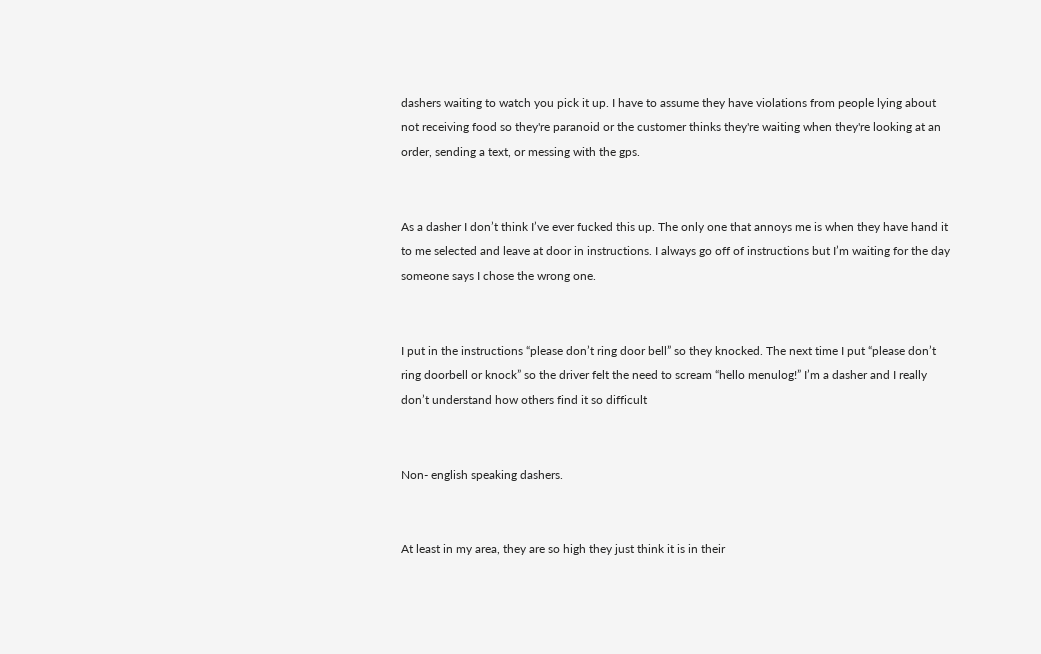dashers waiting to watch you pick it up. I have to assume they have violations from people lying about not receiving food so they're paranoid or the customer thinks they're waiting when they're looking at an order, sending a text, or messing with the gps.


As a dasher I don’t think I’ve ever fucked this up. The only one that annoys me is when they have hand it to me selected and leave at door in instructions. I always go off of instructions but I’m waiting for the day someone says I chose the wrong one.


I put in the instructions “please don’t ring door bell” so they knocked. The next time I put “please don’t ring doorbell or knock” so the driver felt the need to scream “hello menulog!” I’m a dasher and I really don’t understand how others find it so difficult


Non- english speaking dashers.


At least in my area, they are so high they just think it is in their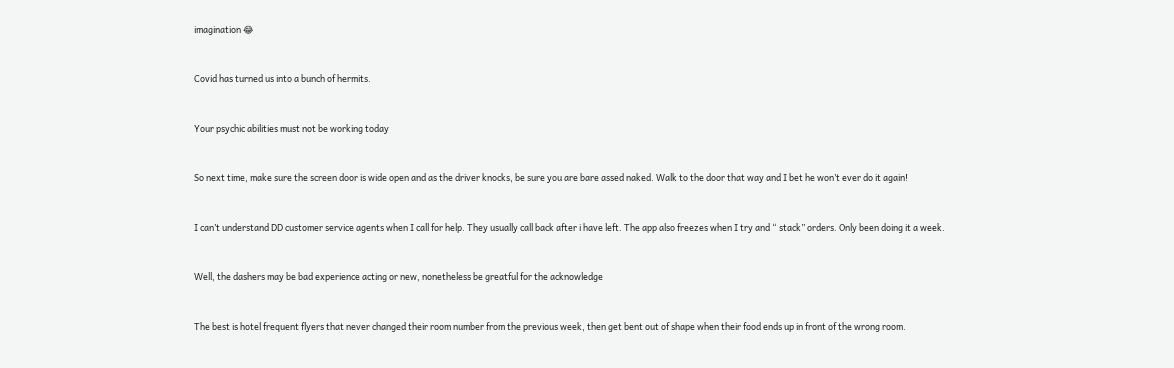imagination 😂


Covid has turned us into a bunch of hermits.


Your psychic abilities must not be working today


So next time, make sure the screen door is wide open and as the driver knocks, be sure you are bare assed naked. Walk to the door that way and I bet he won’t ever do it again!


I can’t understand DD customer service agents when I call for help. They usually call back after i have left. The app also freezes when I try and “ stack” orders. Only been doing it a week.


Well, the dashers may be bad experience acting or new, nonetheless be greatful for the acknowledge


The best is hotel frequent flyers that never changed their room number from the previous week, then get bent out of shape when their food ends up in front of the wrong room.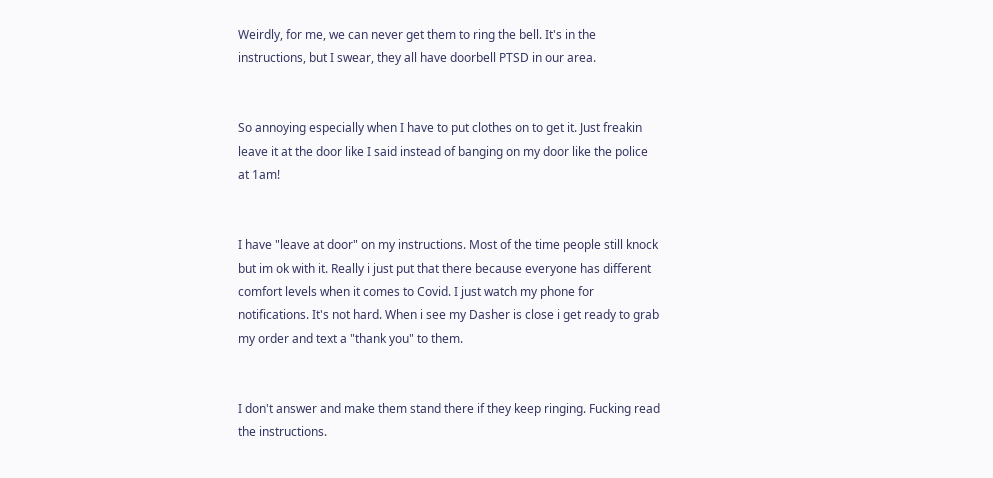Weirdly, for me, we can never get them to ring the bell. It's in the instructions, but I swear, they all have doorbell PTSD in our area.


So annoying especially when I have to put clothes on to get it. Just freakin leave it at the door like I said instead of banging on my door like the police at 1am!


I have "leave at door" on my instructions. Most of the time people still knock but im ok with it. Really i just put that there because everyone has different comfort levels when it comes to Covid. I just watch my phone for notifications. It's not hard. When i see my Dasher is close i get ready to grab my order and text a "thank you" to them.


I don't answer and make them stand there if they keep ringing. Fucking read the instructions.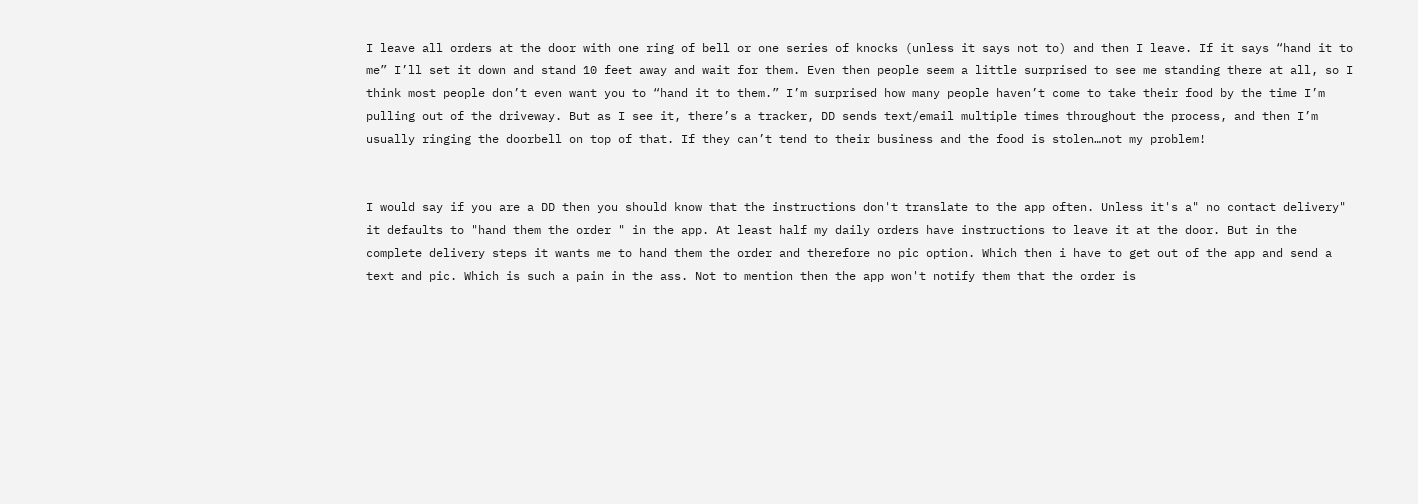I leave all orders at the door with one ring of bell or one series of knocks (unless it says not to) and then I leave. If it says “hand it to me” I’ll set it down and stand 10 feet away and wait for them. Even then people seem a little surprised to see me standing there at all, so I think most people don’t even want you to “hand it to them.” I’m surprised how many people haven’t come to take their food by the time I’m pulling out of the driveway. But as I see it, there’s a tracker, DD sends text/email multiple times throughout the process, and then I’m usually ringing the doorbell on top of that. If they can’t tend to their business and the food is stolen…not my problem!


I would say if you are a DD then you should know that the instructions don't translate to the app often. Unless it's a" no contact delivery" it defaults to "hand them the order " in the app. At least half my daily orders have instructions to leave it at the door. But in the complete delivery steps it wants me to hand them the order and therefore no pic option. Which then i have to get out of the app and send a text and pic. Which is such a pain in the ass. Not to mention then the app won't notify them that the order is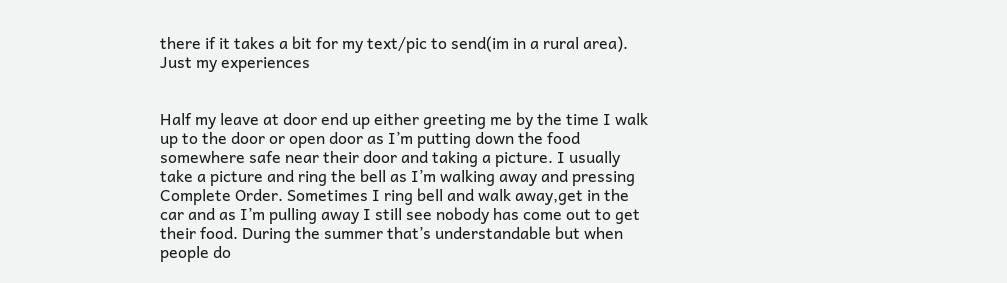there if it takes a bit for my text/pic to send(im in a rural area). Just my experiences


Half my leave at door end up either greeting me by the time I walk up to the door or open door as I’m putting down the food somewhere safe near their door and taking a picture. I usually take a picture and ring the bell as I’m walking away and pressing Complete Order. Sometimes I ring bell and walk away,get in the car and as I’m pulling away I still see nobody has come out to get their food. During the summer that’s understandable but when people do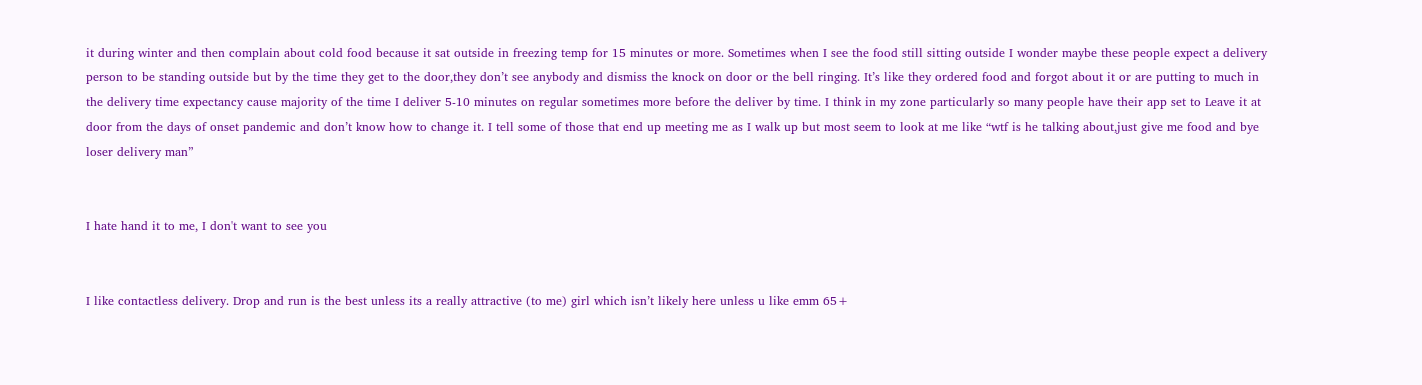it during winter and then complain about cold food because it sat outside in freezing temp for 15 minutes or more. Sometimes when I see the food still sitting outside I wonder maybe these people expect a delivery person to be standing outside but by the time they get to the door,they don’t see anybody and dismiss the knock on door or the bell ringing. It’s like they ordered food and forgot about it or are putting to much in the delivery time expectancy cause majority of the time I deliver 5-10 minutes on regular sometimes more before the deliver by time. I think in my zone particularly so many people have their app set to Leave it at door from the days of onset pandemic and don’t know how to change it. I tell some of those that end up meeting me as I walk up but most seem to look at me like “wtf is he talking about,just give me food and bye loser delivery man”


I hate hand it to me, I don't want to see you


I like contactless delivery. Drop and run is the best unless its a really attractive (to me) girl which isn’t likely here unless u like emm 65+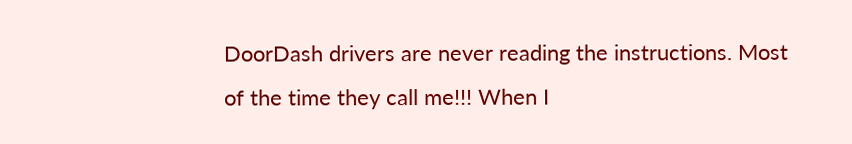DoorDash drivers are never reading the instructions. Most of the time they call me!!! When I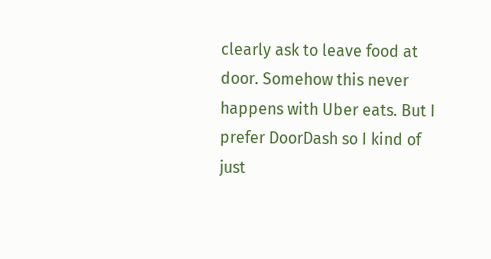clearly ask to leave food at door. Somehow this never happens with Uber eats. But I prefer DoorDash so I kind of just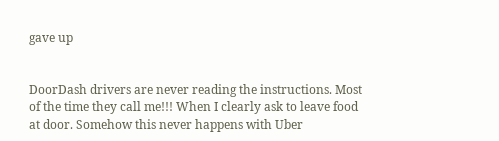gave up


DoorDash drivers are never reading the instructions. Most of the time they call me!!! When I clearly ask to leave food at door. Somehow this never happens with Uber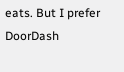eats. But I prefer DoorDash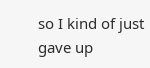so I kind of just gave up